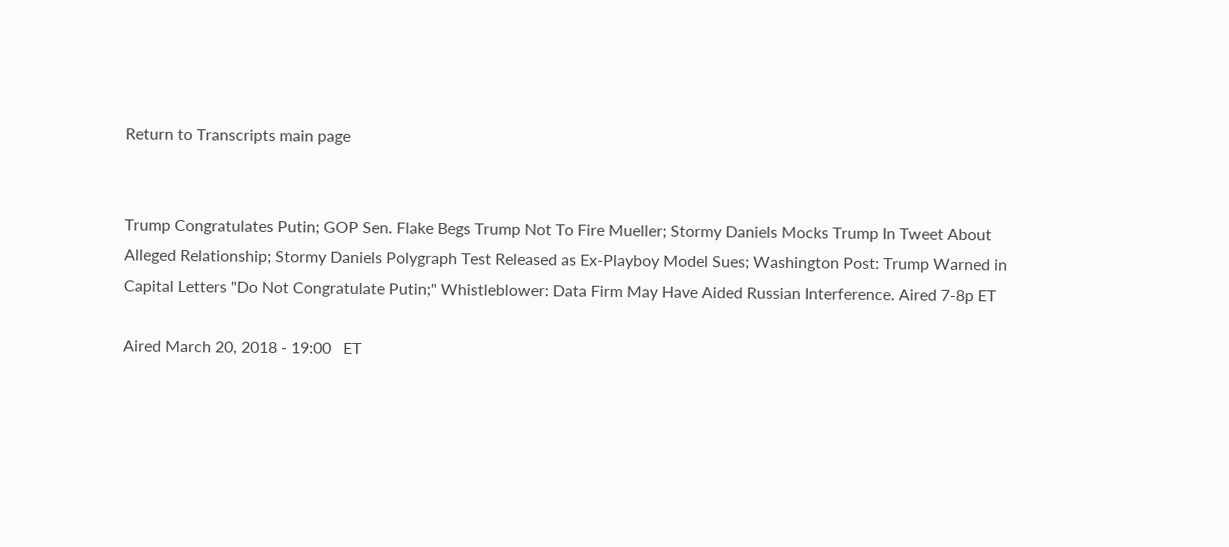Return to Transcripts main page


Trump Congratulates Putin; GOP Sen. Flake Begs Trump Not To Fire Mueller; Stormy Daniels Mocks Trump In Tweet About Alleged Relationship; Stormy Daniels Polygraph Test Released as Ex-Playboy Model Sues; Washington Post: Trump Warned in Capital Letters "Do Not Congratulate Putin;" Whistleblower: Data Firm May Have Aided Russian Interference. Aired 7-8p ET

Aired March 20, 2018 - 19:00   ET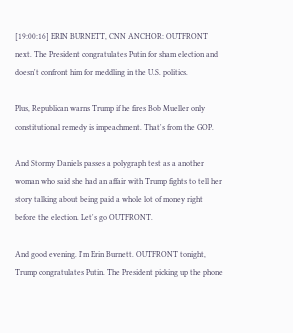[19:00:16] ERIN BURNETT, CNN ANCHOR: OUTFRONT next. The President congratulates Putin for sham election and doesn't confront him for meddling in the U.S. politics.

Plus, Republican warns Trump if he fires Bob Mueller only constitutional remedy is impeachment. That's from the GOP.

And Stormy Daniels passes a polygraph test as a another woman who said she had an affair with Trump fights to tell her story talking about being paid a whole lot of money right before the election. Let's go OUTFRONT.

And good evening. I'm Erin Burnett. OUTFRONT tonight, Trump congratulates Putin. The President picking up the phone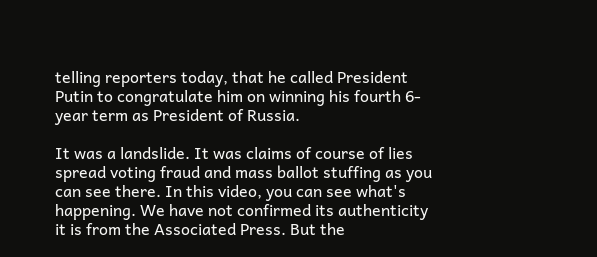telling reporters today, that he called President Putin to congratulate him on winning his fourth 6-year term as President of Russia.

It was a landslide. It was claims of course of lies spread voting fraud and mass ballot stuffing as you can see there. In this video, you can see what's happening. We have not confirmed its authenticity it is from the Associated Press. But the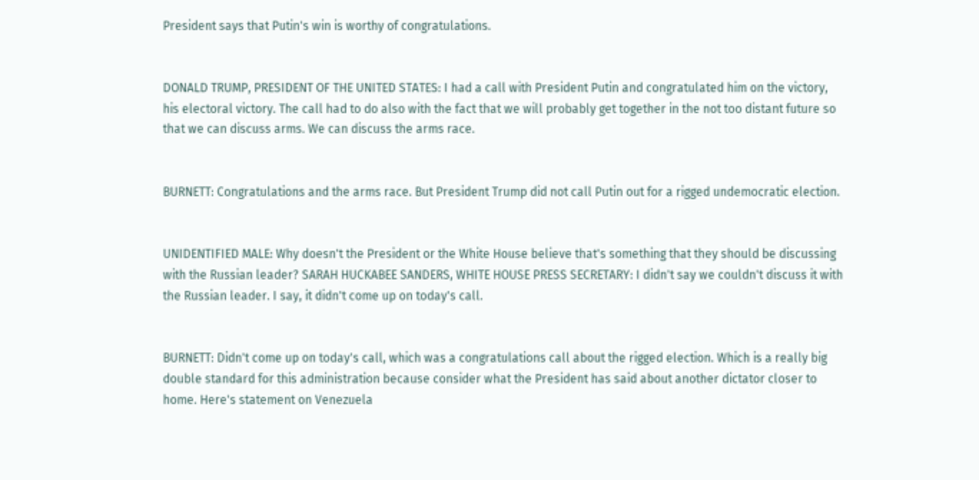President says that Putin's win is worthy of congratulations.


DONALD TRUMP, PRESIDENT OF THE UNITED STATES: I had a call with President Putin and congratulated him on the victory, his electoral victory. The call had to do also with the fact that we will probably get together in the not too distant future so that we can discuss arms. We can discuss the arms race.


BURNETT: Congratulations and the arms race. But President Trump did not call Putin out for a rigged undemocratic election.


UNIDENTIFIED MALE: Why doesn't the President or the White House believe that's something that they should be discussing with the Russian leader? SARAH HUCKABEE SANDERS, WHITE HOUSE PRESS SECRETARY: I didn't say we couldn't discuss it with the Russian leader. I say, it didn't come up on today's call.


BURNETT: Didn't come up on today's call, which was a congratulations call about the rigged election. Which is a really big double standard for this administration because consider what the President has said about another dictator closer to home. Here's statement on Venezuela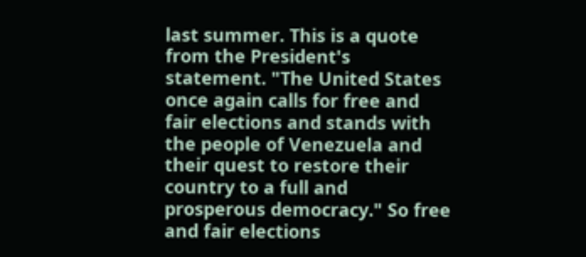last summer. This is a quote from the President's statement. "The United States once again calls for free and fair elections and stands with the people of Venezuela and their quest to restore their country to a full and prosperous democracy." So free and fair elections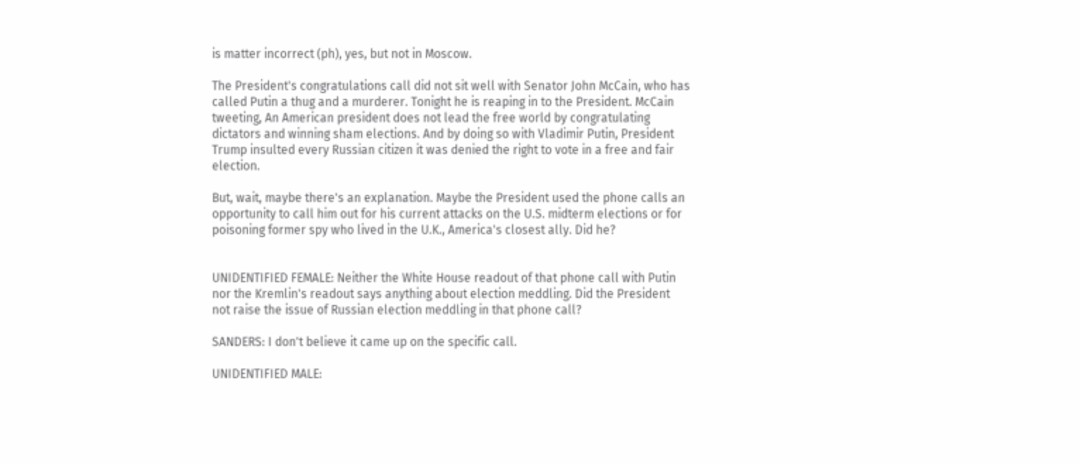is matter incorrect (ph), yes, but not in Moscow.

The President's congratulations call did not sit well with Senator John McCain, who has called Putin a thug and a murderer. Tonight he is reaping in to the President. McCain tweeting, An American president does not lead the free world by congratulating dictators and winning sham elections. And by doing so with Vladimir Putin, President Trump insulted every Russian citizen it was denied the right to vote in a free and fair election.

But, wait, maybe there's an explanation. Maybe the President used the phone calls an opportunity to call him out for his current attacks on the U.S. midterm elections or for poisoning former spy who lived in the U.K., America's closest ally. Did he?


UNIDENTIFIED FEMALE: Neither the White House readout of that phone call with Putin nor the Kremlin's readout says anything about election meddling. Did the President not raise the issue of Russian election meddling in that phone call?

SANDERS: I don't believe it came up on the specific call.

UNIDENTIFIED MALE: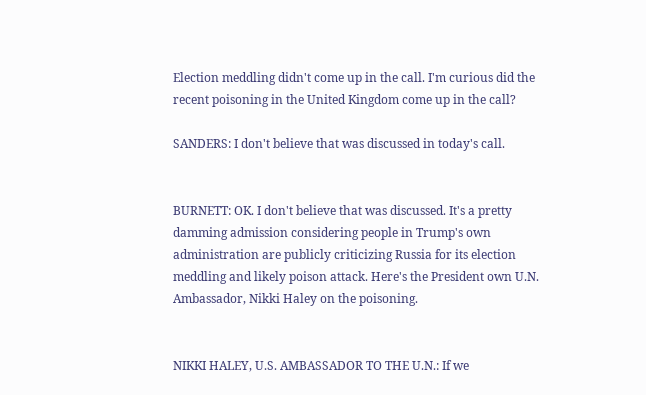Election meddling didn't come up in the call. I'm curious did the recent poisoning in the United Kingdom come up in the call?

SANDERS: I don't believe that was discussed in today's call.


BURNETT: OK. I don't believe that was discussed. It's a pretty damming admission considering people in Trump's own administration are publicly criticizing Russia for its election meddling and likely poison attack. Here's the President own U.N. Ambassador, Nikki Haley on the poisoning.


NIKKI HALEY, U.S. AMBASSADOR TO THE U.N.: If we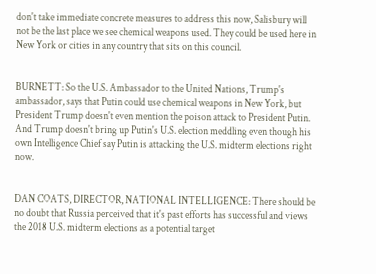don't take immediate concrete measures to address this now, Salisbury will not be the last place we see chemical weapons used. They could be used here in New York or cities in any country that sits on this council.


BURNETT: So the U.S. Ambassador to the United Nations, Trump's ambassador, says that Putin could use chemical weapons in New York, but President Trump doesn't even mention the poison attack to President Putin. And Trump doesn't bring up Putin's U.S. election meddling even though his own Intelligence Chief say Putin is attacking the U.S. midterm elections right now.


DAN COATS, DIRECTOR, NATIONAL INTELLIGENCE: There should be no doubt that Russia perceived that it's past efforts has successful and views the 2018 U.S. midterm elections as a potential target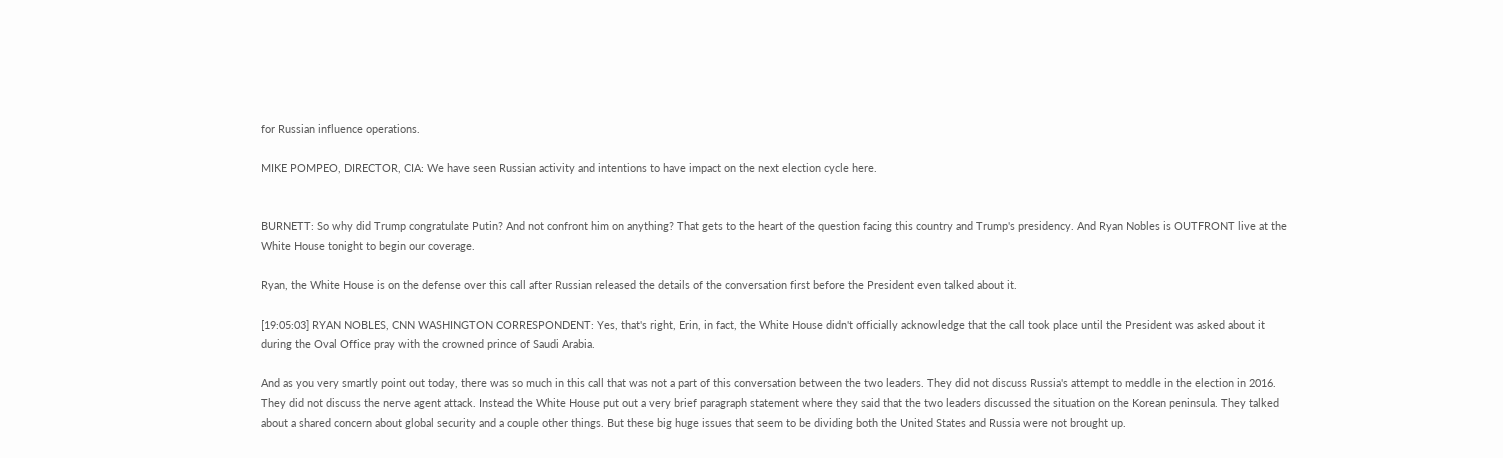for Russian influence operations.

MIKE POMPEO, DIRECTOR, CIA: We have seen Russian activity and intentions to have impact on the next election cycle here.


BURNETT: So why did Trump congratulate Putin? And not confront him on anything? That gets to the heart of the question facing this country and Trump's presidency. And Ryan Nobles is OUTFRONT live at the White House tonight to begin our coverage.

Ryan, the White House is on the defense over this call after Russian released the details of the conversation first before the President even talked about it.

[19:05:03] RYAN NOBLES, CNN WASHINGTON CORRESPONDENT: Yes, that's right, Erin, in fact, the White House didn't officially acknowledge that the call took place until the President was asked about it during the Oval Office pray with the crowned prince of Saudi Arabia.

And as you very smartly point out today, there was so much in this call that was not a part of this conversation between the two leaders. They did not discuss Russia's attempt to meddle in the election in 2016. They did not discuss the nerve agent attack. Instead the White House put out a very brief paragraph statement where they said that the two leaders discussed the situation on the Korean peninsula. They talked about a shared concern about global security and a couple other things. But these big huge issues that seem to be dividing both the United States and Russia were not brought up.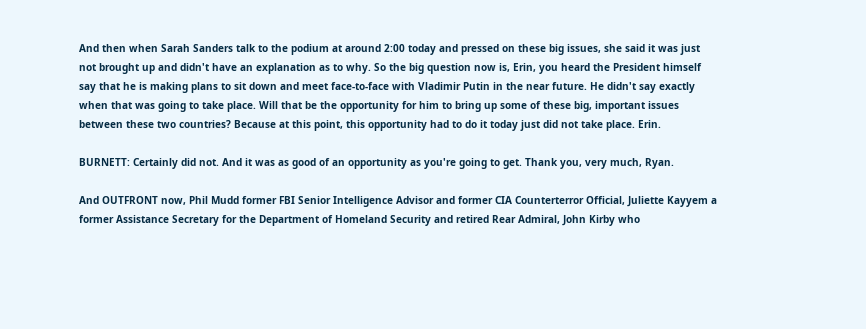And then when Sarah Sanders talk to the podium at around 2:00 today and pressed on these big issues, she said it was just not brought up and didn't have an explanation as to why. So the big question now is, Erin, you heard the President himself say that he is making plans to sit down and meet face-to-face with Vladimir Putin in the near future. He didn't say exactly when that was going to take place. Will that be the opportunity for him to bring up some of these big, important issues between these two countries? Because at this point, this opportunity had to do it today just did not take place. Erin.

BURNETT: Certainly did not. And it was as good of an opportunity as you're going to get. Thank you, very much, Ryan.

And OUTFRONT now, Phil Mudd former FBI Senior Intelligence Advisor and former CIA Counterterror Official, Juliette Kayyem a former Assistance Secretary for the Department of Homeland Security and retired Rear Admiral, John Kirby who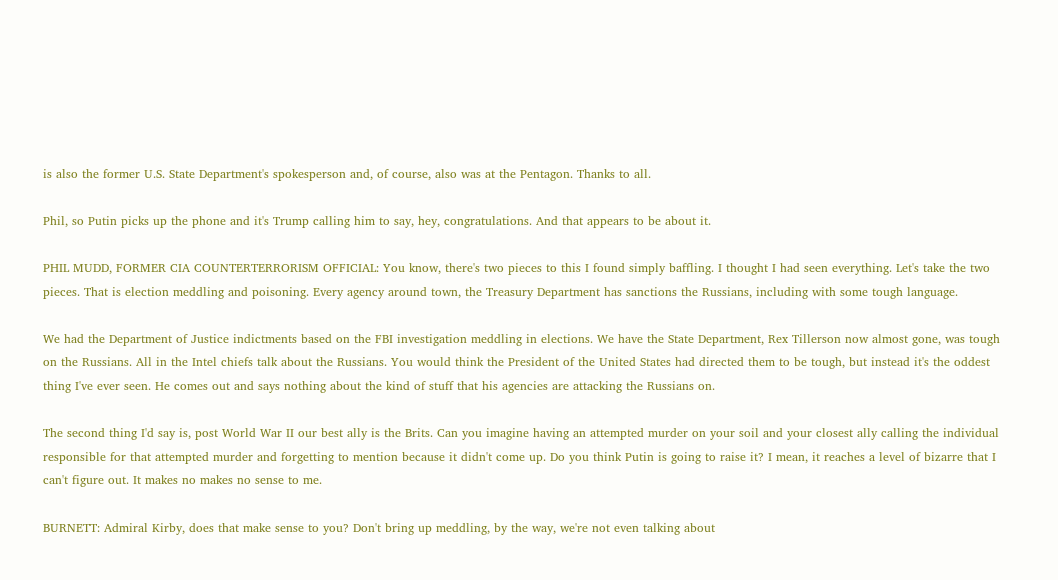is also the former U.S. State Department's spokesperson and, of course, also was at the Pentagon. Thanks to all.

Phil, so Putin picks up the phone and it's Trump calling him to say, hey, congratulations. And that appears to be about it.

PHIL MUDD, FORMER CIA COUNTERTERRORISM OFFICIAL: You know, there's two pieces to this I found simply baffling. I thought I had seen everything. Let's take the two pieces. That is election meddling and poisoning. Every agency around town, the Treasury Department has sanctions the Russians, including with some tough language.

We had the Department of Justice indictments based on the FBI investigation meddling in elections. We have the State Department, Rex Tillerson now almost gone, was tough on the Russians. All in the Intel chiefs talk about the Russians. You would think the President of the United States had directed them to be tough, but instead it's the oddest thing I've ever seen. He comes out and says nothing about the kind of stuff that his agencies are attacking the Russians on.

The second thing I'd say is, post World War II our best ally is the Brits. Can you imagine having an attempted murder on your soil and your closest ally calling the individual responsible for that attempted murder and forgetting to mention because it didn't come up. Do you think Putin is going to raise it? I mean, it reaches a level of bizarre that I can't figure out. It makes no makes no sense to me.

BURNETT: Admiral Kirby, does that make sense to you? Don't bring up meddling, by the way, we're not even talking about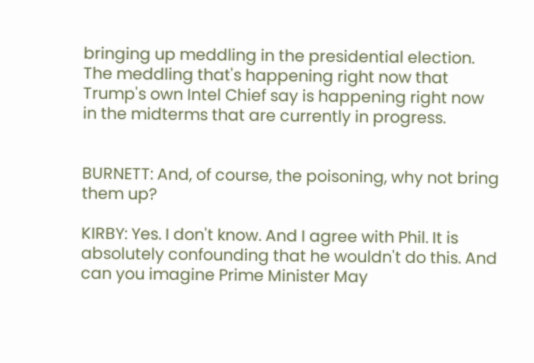bringing up meddling in the presidential election. The meddling that's happening right now that Trump's own Intel Chief say is happening right now in the midterms that are currently in progress.


BURNETT: And, of course, the poisoning, why not bring them up?

KIRBY: Yes. I don't know. And I agree with Phil. It is absolutely confounding that he wouldn't do this. And can you imagine Prime Minister May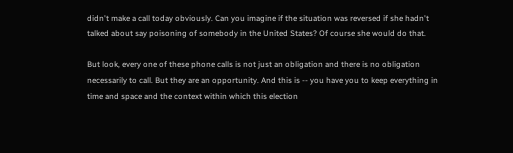didn't make a call today obviously. Can you imagine if the situation was reversed if she hadn't talked about say poisoning of somebody in the United States? Of course she would do that.

But look, every one of these phone calls is not just an obligation and there is no obligation necessarily to call. But they are an opportunity. And this is -- you have you to keep everything in time and space and the context within which this election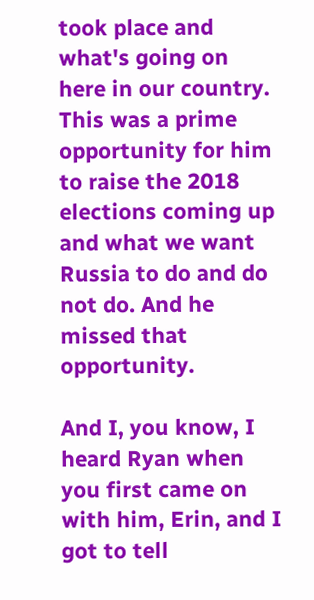took place and what's going on here in our country. This was a prime opportunity for him to raise the 2018 elections coming up and what we want Russia to do and do not do. And he missed that opportunity.

And I, you know, I heard Ryan when you first came on with him, Erin, and I got to tell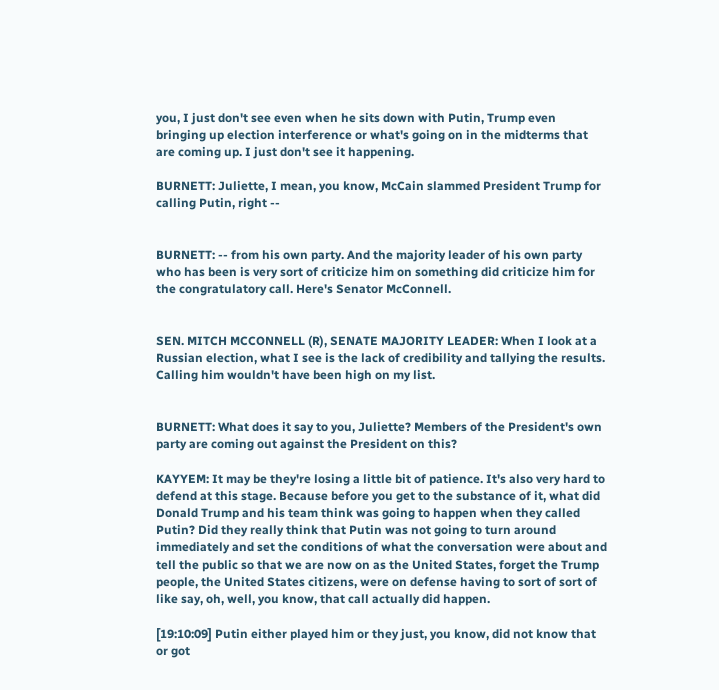you, I just don't see even when he sits down with Putin, Trump even bringing up election interference or what's going on in the midterms that are coming up. I just don't see it happening.

BURNETT: Juliette, I mean, you know, McCain slammed President Trump for calling Putin, right --


BURNETT: -- from his own party. And the majority leader of his own party who has been is very sort of criticize him on something did criticize him for the congratulatory call. Here's Senator McConnell.


SEN. MITCH MCCONNELL (R), SENATE MAJORITY LEADER: When I look at a Russian election, what I see is the lack of credibility and tallying the results. Calling him wouldn't have been high on my list.


BURNETT: What does it say to you, Juliette? Members of the President's own party are coming out against the President on this?

KAYYEM: It may be they're losing a little bit of patience. It's also very hard to defend at this stage. Because before you get to the substance of it, what did Donald Trump and his team think was going to happen when they called Putin? Did they really think that Putin was not going to turn around immediately and set the conditions of what the conversation were about and tell the public so that we are now on as the United States, forget the Trump people, the United States citizens, were on defense having to sort of sort of like say, oh, well, you know, that call actually did happen.

[19:10:09] Putin either played him or they just, you know, did not know that or got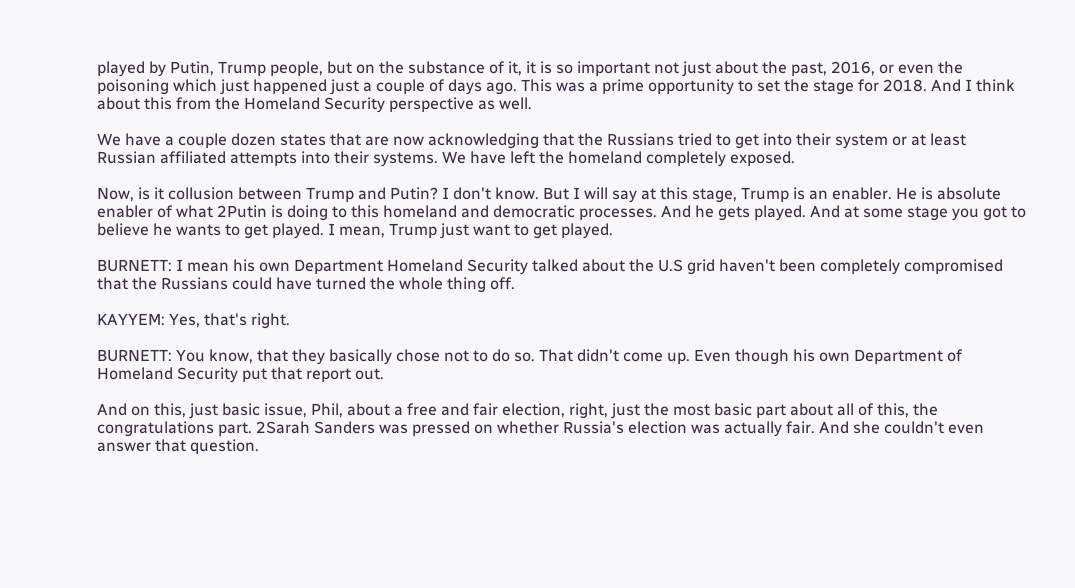played by Putin, Trump people, but on the substance of it, it is so important not just about the past, 2016, or even the poisoning which just happened just a couple of days ago. This was a prime opportunity to set the stage for 2018. And I think about this from the Homeland Security perspective as well.

We have a couple dozen states that are now acknowledging that the Russians tried to get into their system or at least Russian affiliated attempts into their systems. We have left the homeland completely exposed.

Now, is it collusion between Trump and Putin? I don't know. But I will say at this stage, Trump is an enabler. He is absolute enabler of what 2Putin is doing to this homeland and democratic processes. And he gets played. And at some stage you got to believe he wants to get played. I mean, Trump just want to get played.

BURNETT: I mean his own Department Homeland Security talked about the U.S grid haven't been completely compromised that the Russians could have turned the whole thing off.

KAYYEM: Yes, that's right.

BURNETT: You know, that they basically chose not to do so. That didn't come up. Even though his own Department of Homeland Security put that report out.

And on this, just basic issue, Phil, about a free and fair election, right, just the most basic part about all of this, the congratulations part. 2Sarah Sanders was pressed on whether Russia's election was actually fair. And she couldn't even answer that question.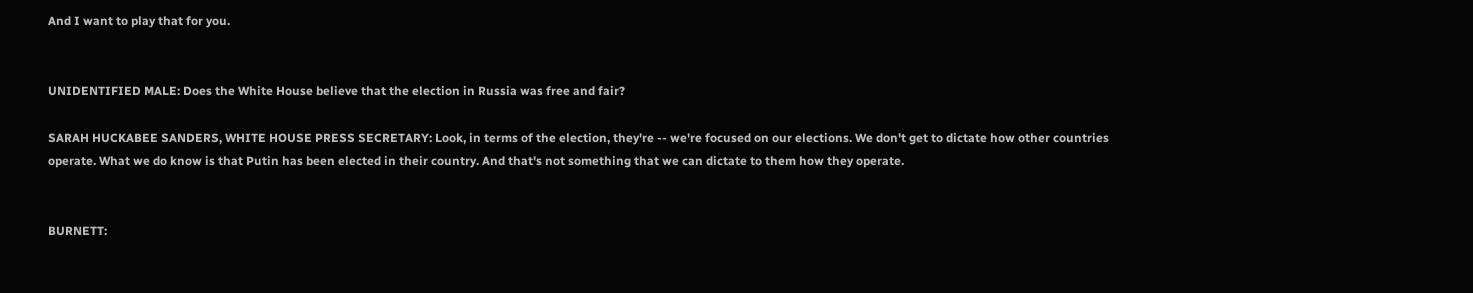And I want to play that for you.


UNIDENTIFIED MALE: Does the White House believe that the election in Russia was free and fair?

SARAH HUCKABEE SANDERS, WHITE HOUSE PRESS SECRETARY: Look, in terms of the election, they're -- we're focused on our elections. We don't get to dictate how other countries operate. What we do know is that Putin has been elected in their country. And that's not something that we can dictate to them how they operate.


BURNETT: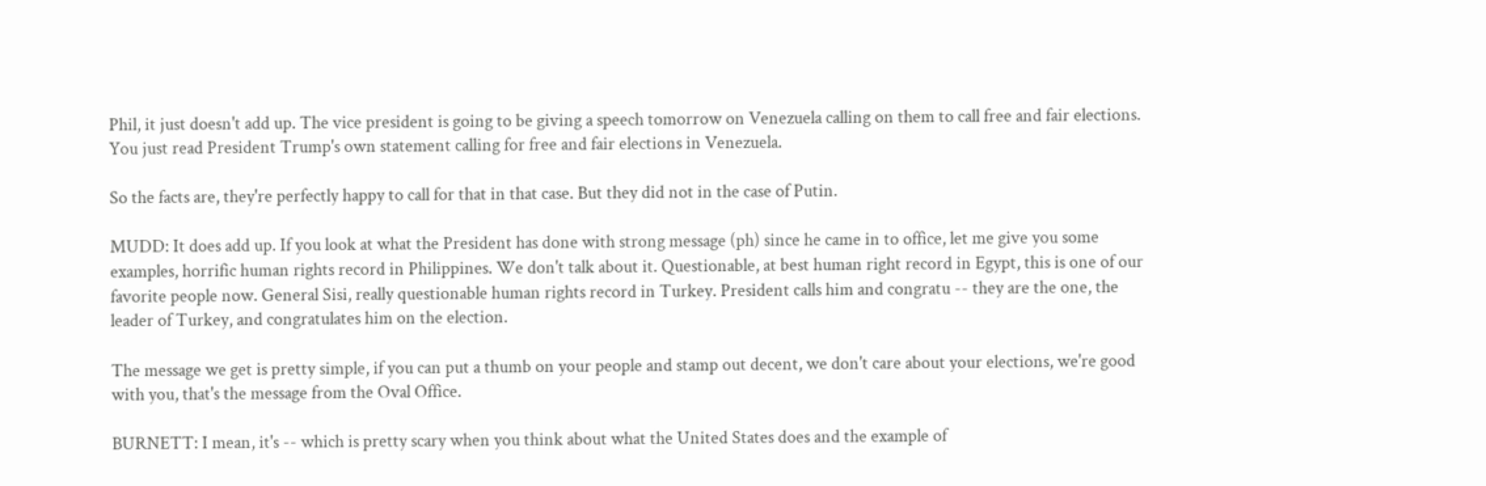Phil, it just doesn't add up. The vice president is going to be giving a speech tomorrow on Venezuela calling on them to call free and fair elections. You just read President Trump's own statement calling for free and fair elections in Venezuela.

So the facts are, they're perfectly happy to call for that in that case. But they did not in the case of Putin.

MUDD: It does add up. If you look at what the President has done with strong message (ph) since he came in to office, let me give you some examples, horrific human rights record in Philippines. We don't talk about it. Questionable, at best human right record in Egypt, this is one of our favorite people now. General Sisi, really questionable human rights record in Turkey. President calls him and congratu -- they are the one, the leader of Turkey, and congratulates him on the election.

The message we get is pretty simple, if you can put a thumb on your people and stamp out decent, we don't care about your elections, we're good with you, that's the message from the Oval Office.

BURNETT: I mean, it's -- which is pretty scary when you think about what the United States does and the example of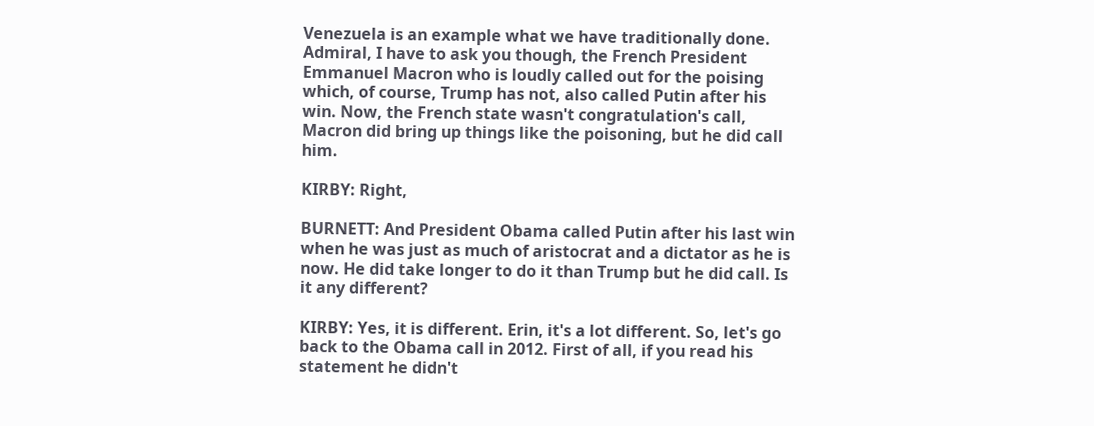Venezuela is an example what we have traditionally done. Admiral, I have to ask you though, the French President Emmanuel Macron who is loudly called out for the poising which, of course, Trump has not, also called Putin after his win. Now, the French state wasn't congratulation's call, Macron did bring up things like the poisoning, but he did call him.

KIRBY: Right,

BURNETT: And President Obama called Putin after his last win when he was just as much of aristocrat and a dictator as he is now. He did take longer to do it than Trump but he did call. Is it any different?

KIRBY: Yes, it is different. Erin, it's a lot different. So, let's go back to the Obama call in 2012. First of all, if you read his statement he didn't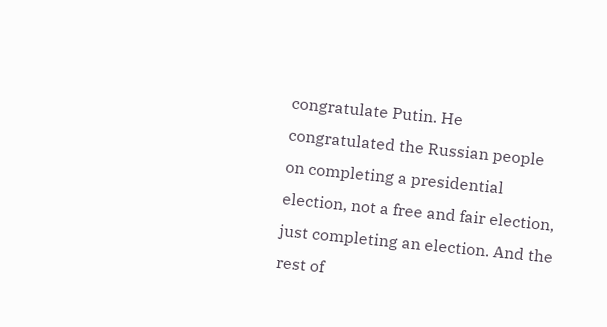congratulate Putin. He congratulated the Russian people on completing a presidential election, not a free and fair election, just completing an election. And the rest of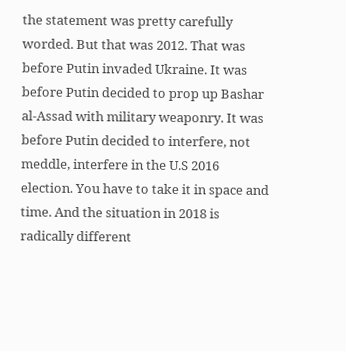the statement was pretty carefully worded. But that was 2012. That was before Putin invaded Ukraine. It was before Putin decided to prop up Bashar al-Assad with military weaponry. It was before Putin decided to interfere, not meddle, interfere in the U.S 2016 election. You have to take it in space and time. And the situation in 2018 is radically different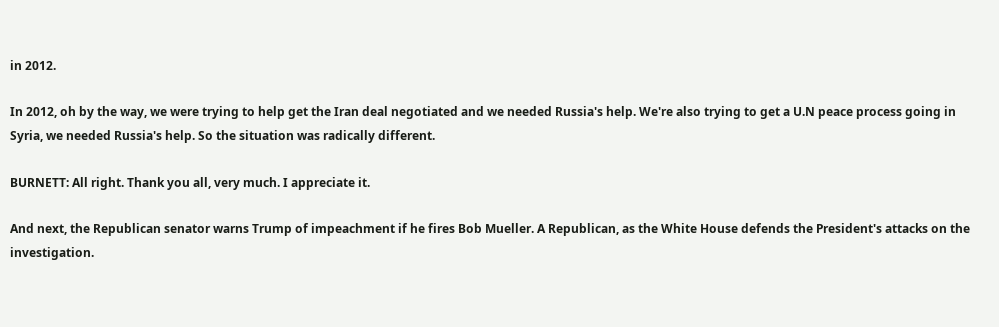in 2012.

In 2012, oh by the way, we were trying to help get the Iran deal negotiated and we needed Russia's help. We're also trying to get a U.N peace process going in Syria, we needed Russia's help. So the situation was radically different.

BURNETT: All right. Thank you all, very much. I appreciate it.

And next, the Republican senator warns Trump of impeachment if he fires Bob Mueller. A Republican, as the White House defends the President's attacks on the investigation.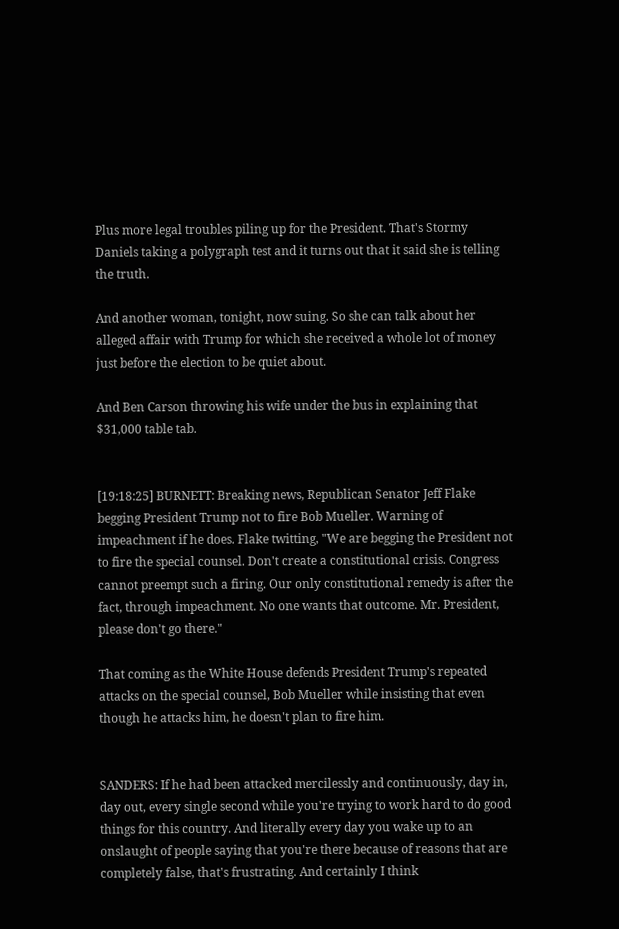Plus more legal troubles piling up for the President. That's Stormy Daniels taking a polygraph test and it turns out that it said she is telling the truth.

And another woman, tonight, now suing. So she can talk about her alleged affair with Trump for which she received a whole lot of money just before the election to be quiet about.

And Ben Carson throwing his wife under the bus in explaining that $31,000 table tab.


[19:18:25] BURNETT: Breaking news, Republican Senator Jeff Flake begging President Trump not to fire Bob Mueller. Warning of impeachment if he does. Flake twitting, "We are begging the President not to fire the special counsel. Don't create a constitutional crisis. Congress cannot preempt such a firing. Our only constitutional remedy is after the fact, through impeachment. No one wants that outcome. Mr. President, please don't go there."

That coming as the White House defends President Trump's repeated attacks on the special counsel, Bob Mueller while insisting that even though he attacks him, he doesn't plan to fire him.


SANDERS: If he had been attacked mercilessly and continuously, day in, day out, every single second while you're trying to work hard to do good things for this country. And literally every day you wake up to an onslaught of people saying that you're there because of reasons that are completely false, that's frustrating. And certainly I think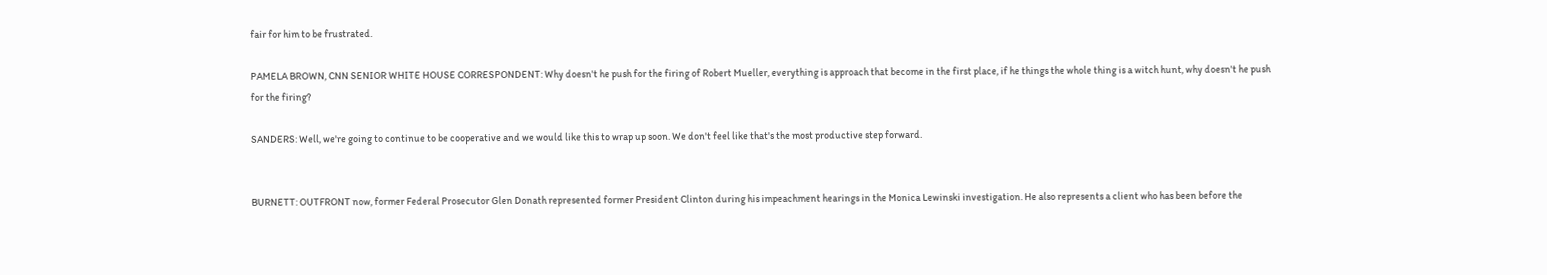fair for him to be frustrated.

PAMELA BROWN, CNN SENIOR WHITE HOUSE CORRESPONDENT: Why doesn't he push for the firing of Robert Mueller, everything is approach that become in the first place, if he things the whole thing is a witch hunt, why doesn't he push for the firing?

SANDERS: Well, we're going to continue to be cooperative and we would like this to wrap up soon. We don't feel like that's the most productive step forward.


BURNETT: OUTFRONT now, former Federal Prosecutor Glen Donath represented former President Clinton during his impeachment hearings in the Monica Lewinski investigation. He also represents a client who has been before the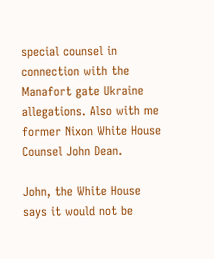special counsel in connection with the Manafort gate Ukraine allegations. Also with me former Nixon White House Counsel John Dean.

John, the White House says it would not be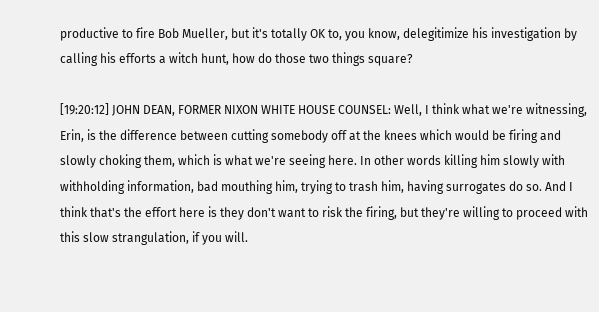productive to fire Bob Mueller, but it's totally OK to, you know, delegitimize his investigation by calling his efforts a witch hunt, how do those two things square?

[19:20:12] JOHN DEAN, FORMER NIXON WHITE HOUSE COUNSEL: Well, I think what we're witnessing, Erin, is the difference between cutting somebody off at the knees which would be firing and slowly choking them, which is what we're seeing here. In other words killing him slowly with withholding information, bad mouthing him, trying to trash him, having surrogates do so. And I think that's the effort here is they don't want to risk the firing, but they're willing to proceed with this slow strangulation, if you will.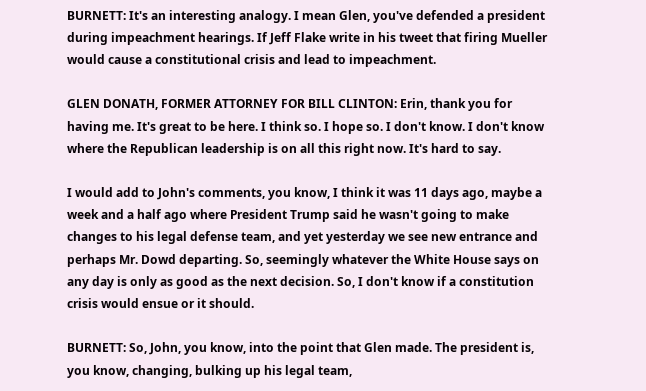BURNETT: It's an interesting analogy. I mean Glen, you've defended a president during impeachment hearings. If Jeff Flake write in his tweet that firing Mueller would cause a constitutional crisis and lead to impeachment.

GLEN DONATH, FORMER ATTORNEY FOR BILL CLINTON: Erin, thank you for having me. It's great to be here. I think so. I hope so. I don't know. I don't know where the Republican leadership is on all this right now. It's hard to say.

I would add to John's comments, you know, I think it was 11 days ago, maybe a week and a half ago where President Trump said he wasn't going to make changes to his legal defense team, and yet yesterday we see new entrance and perhaps Mr. Dowd departing. So, seemingly whatever the White House says on any day is only as good as the next decision. So, I don't know if a constitution crisis would ensue or it should.

BURNETT: So, John, you know, into the point that Glen made. The president is, you know, changing, bulking up his legal team,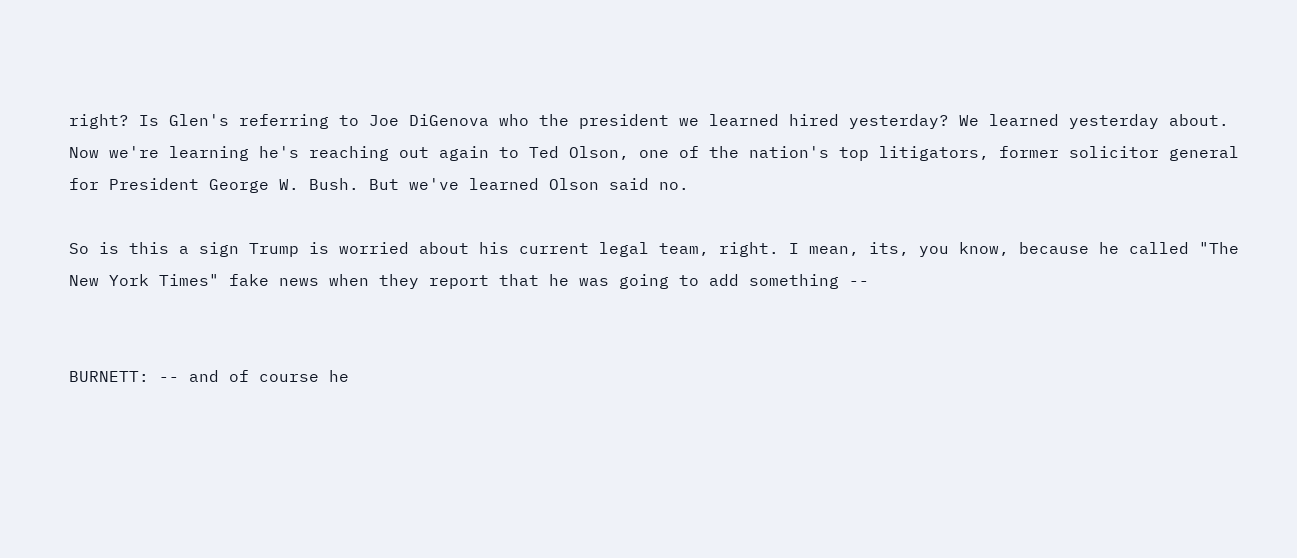right? Is Glen's referring to Joe DiGenova who the president we learned hired yesterday? We learned yesterday about. Now we're learning he's reaching out again to Ted Olson, one of the nation's top litigators, former solicitor general for President George W. Bush. But we've learned Olson said no.

So is this a sign Trump is worried about his current legal team, right. I mean, its, you know, because he called "The New York Times" fake news when they report that he was going to add something --


BURNETT: -- and of course he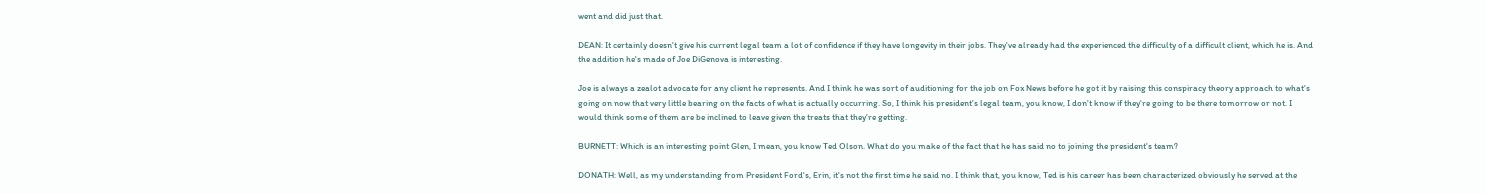went and did just that.

DEAN: It certainly doesn't give his current legal team a lot of confidence if they have longevity in their jobs. They've already had the experienced the difficulty of a difficult client, which he is. And the addition he's made of Joe DiGenova is interesting.

Joe is always a zealot advocate for any client he represents. And I think he was sort of auditioning for the job on Fox News before he got it by raising this conspiracy theory approach to what's going on now that very little bearing on the facts of what is actually occurring. So, I think his president's legal team, you know, I don't know if they're going to be there tomorrow or not. I would think some of them are be inclined to leave given the treats that they're getting.

BURNETT: Which is an interesting point Glen, I mean, you know Ted Olson. What do you make of the fact that he has said no to joining the president's team?

DONATH: Well, as my understanding from President Ford's, Erin, it's not the first time he said no. I think that, you know, Ted is his career has been characterized obviously he served at the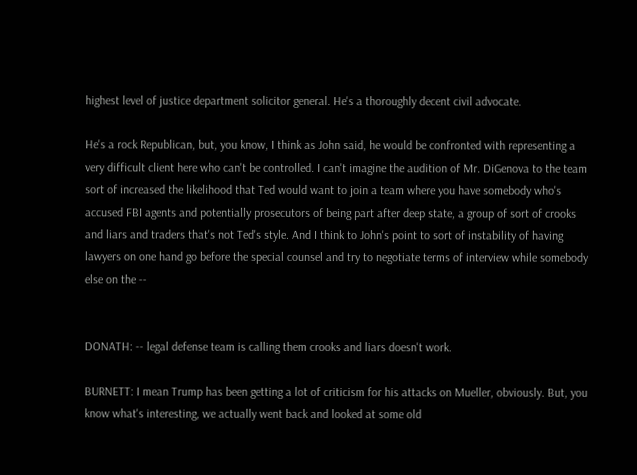highest level of justice department solicitor general. He's a thoroughly decent civil advocate.

He's a rock Republican, but, you know, I think as John said, he would be confronted with representing a very difficult client here who can't be controlled. I can't imagine the audition of Mr. DiGenova to the team sort of increased the likelihood that Ted would want to join a team where you have somebody who's accused FBI agents and potentially prosecutors of being part after deep state, a group of sort of crooks and liars and traders that's not Ted's style. And I think to John's point to sort of instability of having lawyers on one hand go before the special counsel and try to negotiate terms of interview while somebody else on the --


DONATH: -- legal defense team is calling them crooks and liars doesn't work.

BURNETT: I mean Trump has been getting a lot of criticism for his attacks on Mueller, obviously. But, you know what's interesting, we actually went back and looked at some old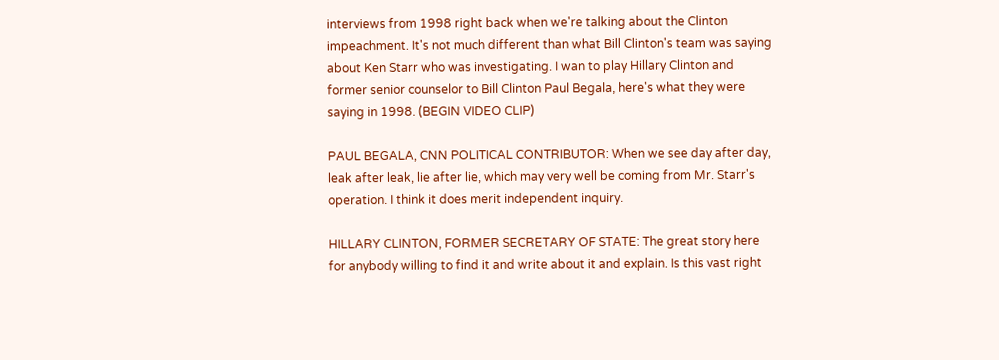interviews from 1998 right back when we're talking about the Clinton impeachment. It's not much different than what Bill Clinton's team was saying about Ken Starr who was investigating. I wan to play Hillary Clinton and former senior counselor to Bill Clinton Paul Begala, here's what they were saying in 1998. (BEGIN VIDEO CLIP)

PAUL BEGALA, CNN POLITICAL CONTRIBUTOR: When we see day after day, leak after leak, lie after lie, which may very well be coming from Mr. Starr's operation. I think it does merit independent inquiry.

HILLARY CLINTON, FORMER SECRETARY OF STATE: The great story here for anybody willing to find it and write about it and explain. Is this vast right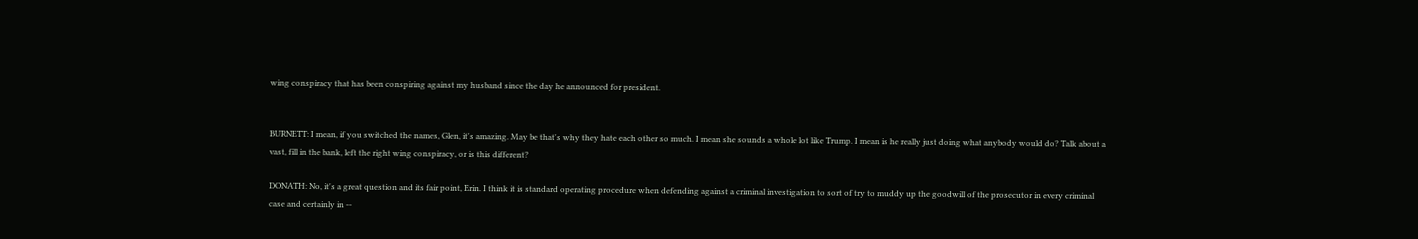wing conspiracy that has been conspiring against my husband since the day he announced for president.


BURNETT: I mean, if you switched the names, Glen, it's amazing. May be that's why they hate each other so much. I mean she sounds a whole lot like Trump. I mean is he really just doing what anybody would do? Talk about a vast, fill in the bank, left the right wing conspiracy, or is this different?

DONATH: No, it's a great question and its fair point, Erin. I think it is standard operating procedure when defending against a criminal investigation to sort of try to muddy up the goodwill of the prosecutor in every criminal case and certainly in --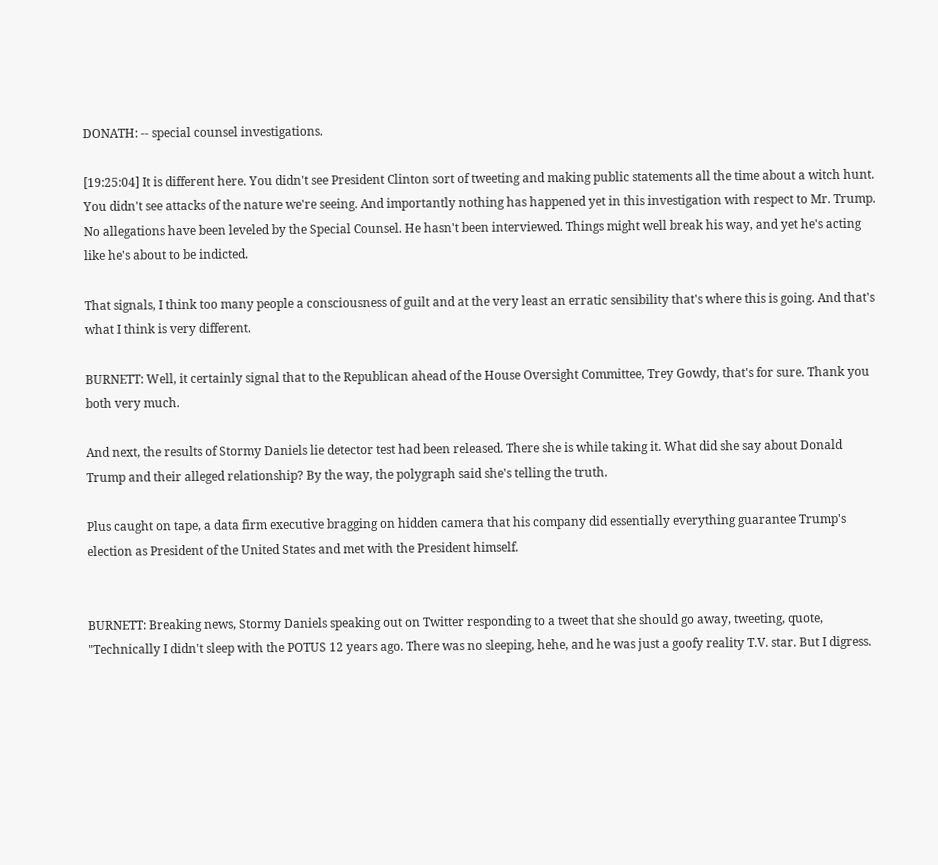DONATH: -- special counsel investigations.

[19:25:04] It is different here. You didn't see President Clinton sort of tweeting and making public statements all the time about a witch hunt. You didn't see attacks of the nature we're seeing. And importantly nothing has happened yet in this investigation with respect to Mr. Trump. No allegations have been leveled by the Special Counsel. He hasn't been interviewed. Things might well break his way, and yet he's acting like he's about to be indicted.

That signals, I think too many people a consciousness of guilt and at the very least an erratic sensibility that's where this is going. And that's what I think is very different.

BURNETT: Well, it certainly signal that to the Republican ahead of the House Oversight Committee, Trey Gowdy, that's for sure. Thank you both very much.

And next, the results of Stormy Daniels lie detector test had been released. There she is while taking it. What did she say about Donald Trump and their alleged relationship? By the way, the polygraph said she's telling the truth.

Plus caught on tape, a data firm executive bragging on hidden camera that his company did essentially everything guarantee Trump's election as President of the United States and met with the President himself.


BURNETT: Breaking news, Stormy Daniels speaking out on Twitter responding to a tweet that she should go away, tweeting, quote, "Technically I didn't sleep with the POTUS 12 years ago. There was no sleeping, hehe, and he was just a goofy reality T.V. star. But I digress.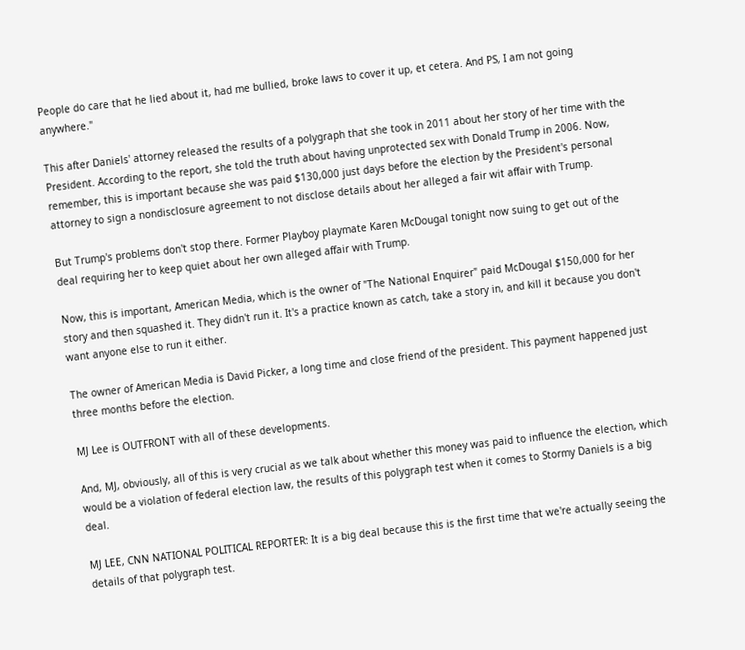People do care that he lied about it, had me bullied, broke laws to cover it up, et cetera. And PS, I am not going anywhere."

This after Daniels' attorney released the results of a polygraph that she took in 2011 about her story of her time with the President. According to the report, she told the truth about having unprotected sex with Donald Trump in 2006. Now, remember, this is important because she was paid $130,000 just days before the election by the President's personal attorney to sign a nondisclosure agreement to not disclose details about her alleged a fair wit affair with Trump.

But Trump's problems don't stop there. Former Playboy playmate Karen McDougal tonight now suing to get out of the deal requiring her to keep quiet about her own alleged affair with Trump.

Now, this is important, American Media, which is the owner of "The National Enquirer" paid McDougal $150,000 for her story and then squashed it. They didn't run it. It's a practice known as catch, take a story in, and kill it because you don't want anyone else to run it either.

The owner of American Media is David Picker, a long time and close friend of the president. This payment happened just three months before the election.

MJ Lee is OUTFRONT with all of these developments.

And, MJ, obviously, all of this is very crucial as we talk about whether this money was paid to influence the election, which would be a violation of federal election law, the results of this polygraph test when it comes to Stormy Daniels is a big deal.

MJ LEE, CNN NATIONAL POLITICAL REPORTER: It is a big deal because this is the first time that we're actually seeing the details of that polygraph test.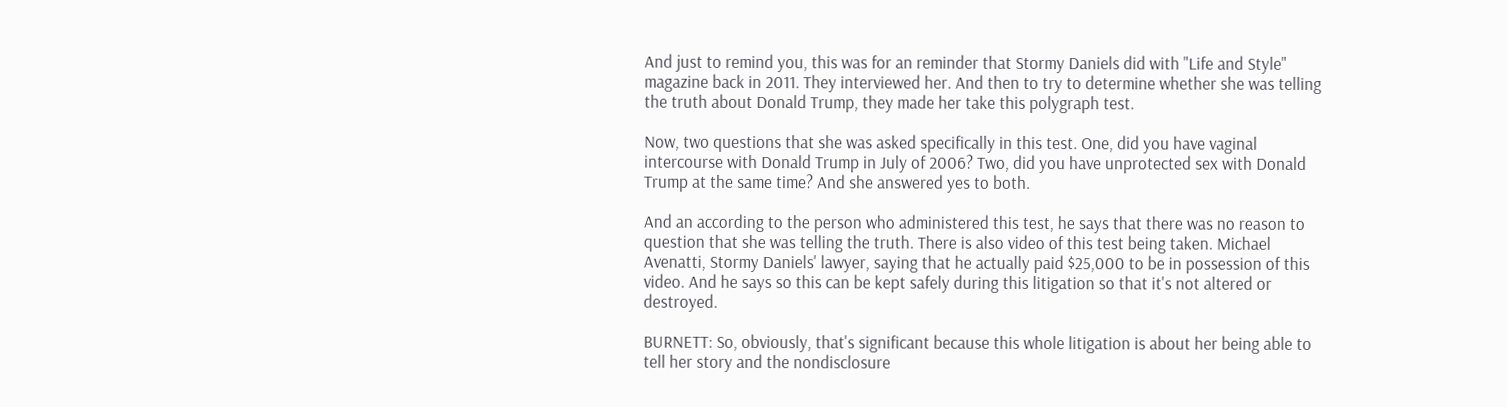And just to remind you, this was for an reminder that Stormy Daniels did with "Life and Style" magazine back in 2011. They interviewed her. And then to try to determine whether she was telling the truth about Donald Trump, they made her take this polygraph test.

Now, two questions that she was asked specifically in this test. One, did you have vaginal intercourse with Donald Trump in July of 2006? Two, did you have unprotected sex with Donald Trump at the same time? And she answered yes to both.

And an according to the person who administered this test, he says that there was no reason to question that she was telling the truth. There is also video of this test being taken. Michael Avenatti, Stormy Daniels' lawyer, saying that he actually paid $25,000 to be in possession of this video. And he says so this can be kept safely during this litigation so that it's not altered or destroyed.

BURNETT: So, obviously, that's significant because this whole litigation is about her being able to tell her story and the nondisclosure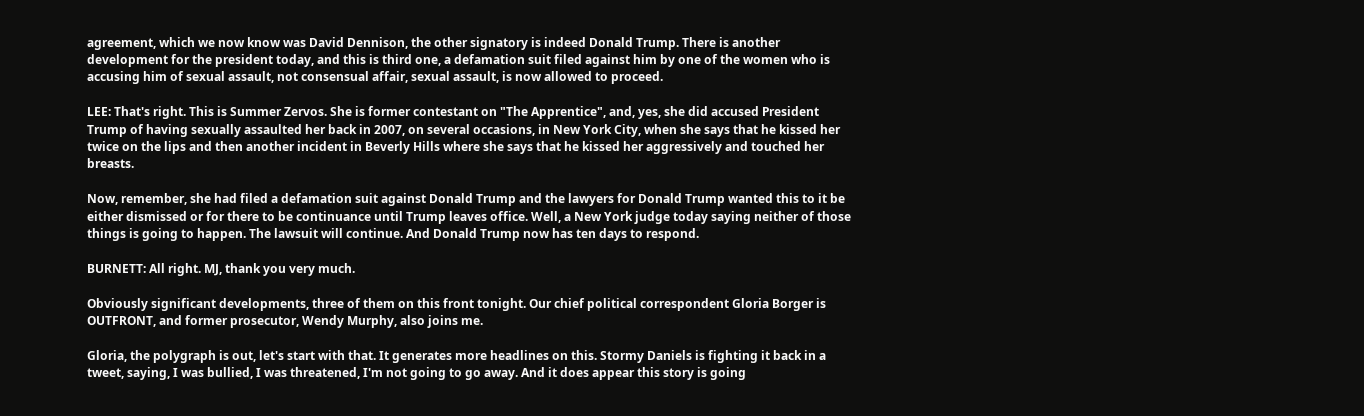agreement, which we now know was David Dennison, the other signatory is indeed Donald Trump. There is another development for the president today, and this is third one, a defamation suit filed against him by one of the women who is accusing him of sexual assault, not consensual affair, sexual assault, is now allowed to proceed.

LEE: That's right. This is Summer Zervos. She is former contestant on "The Apprentice", and, yes, she did accused President Trump of having sexually assaulted her back in 2007, on several occasions, in New York City, when she says that he kissed her twice on the lips and then another incident in Beverly Hills where she says that he kissed her aggressively and touched her breasts.

Now, remember, she had filed a defamation suit against Donald Trump and the lawyers for Donald Trump wanted this to it be either dismissed or for there to be continuance until Trump leaves office. Well, a New York judge today saying neither of those things is going to happen. The lawsuit will continue. And Donald Trump now has ten days to respond.

BURNETT: All right. MJ, thank you very much.

Obviously significant developments, three of them on this front tonight. Our chief political correspondent Gloria Borger is OUTFRONT, and former prosecutor, Wendy Murphy, also joins me.

Gloria, the polygraph is out, let's start with that. It generates more headlines on this. Stormy Daniels is fighting it back in a tweet, saying, I was bullied, I was threatened, I'm not going to go away. And it does appear this story is going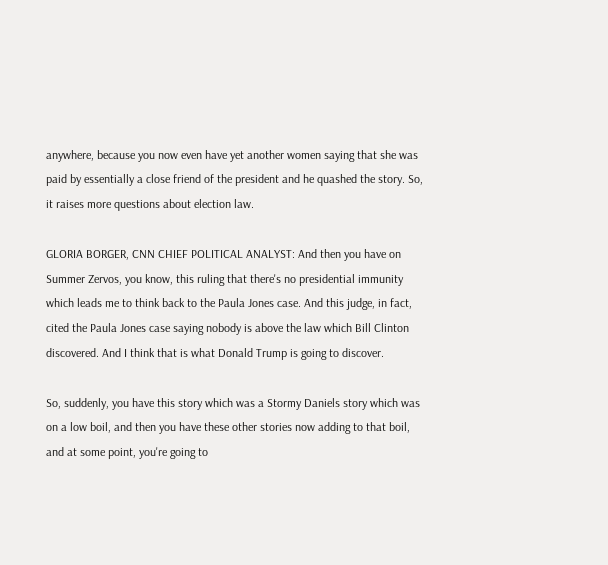anywhere, because you now even have yet another women saying that she was paid by essentially a close friend of the president and he quashed the story. So, it raises more questions about election law.

GLORIA BORGER, CNN CHIEF POLITICAL ANALYST: And then you have on Summer Zervos, you know, this ruling that there's no presidential immunity which leads me to think back to the Paula Jones case. And this judge, in fact, cited the Paula Jones case saying nobody is above the law which Bill Clinton discovered. And I think that is what Donald Trump is going to discover.

So, suddenly, you have this story which was a Stormy Daniels story which was on a low boil, and then you have these other stories now adding to that boil, and at some point, you're going to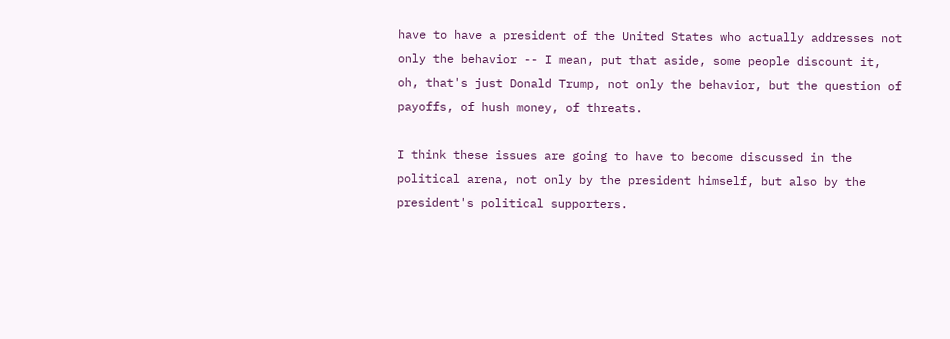have to have a president of the United States who actually addresses not only the behavior -- I mean, put that aside, some people discount it, oh, that's just Donald Trump, not only the behavior, but the question of payoffs, of hush money, of threats.

I think these issues are going to have to become discussed in the political arena, not only by the president himself, but also by the president's political supporters.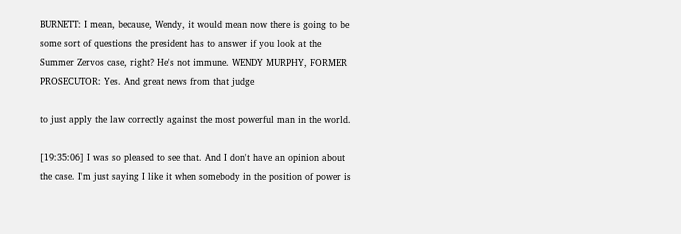BURNETT: I mean, because, Wendy, it would mean now there is going to be some sort of questions the president has to answer if you look at the Summer Zervos case, right? He's not immune. WENDY MURPHY, FORMER PROSECUTOR: Yes. And great news from that judge

to just apply the law correctly against the most powerful man in the world.

[19:35:06] I was so pleased to see that. And I don't have an opinion about the case. I'm just saying I like it when somebody in the position of power is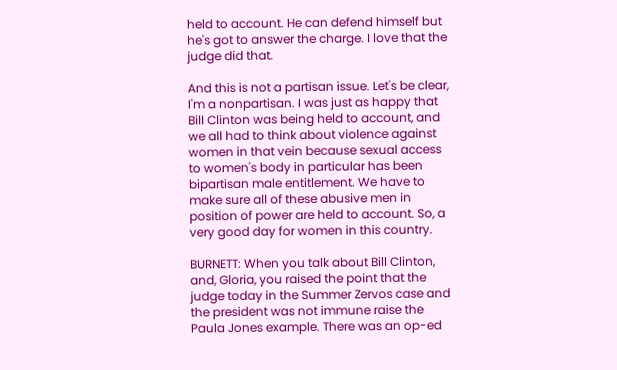held to account. He can defend himself but he's got to answer the charge. I love that the judge did that.

And this is not a partisan issue. Let's be clear, I'm a nonpartisan. I was just as happy that Bill Clinton was being held to account, and we all had to think about violence against women in that vein because sexual access to women's body in particular has been bipartisan male entitlement. We have to make sure all of these abusive men in position of power are held to account. So, a very good day for women in this country.

BURNETT: When you talk about Bill Clinton, and, Gloria, you raised the point that the judge today in the Summer Zervos case and the president was not immune raise the Paula Jones example. There was an op-ed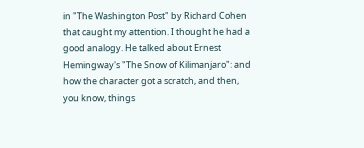in "The Washington Post" by Richard Cohen that caught my attention. I thought he had a good analogy. He talked about Ernest Hemingway's "The Snow of Kilimanjaro": and how the character got a scratch, and then, you know, things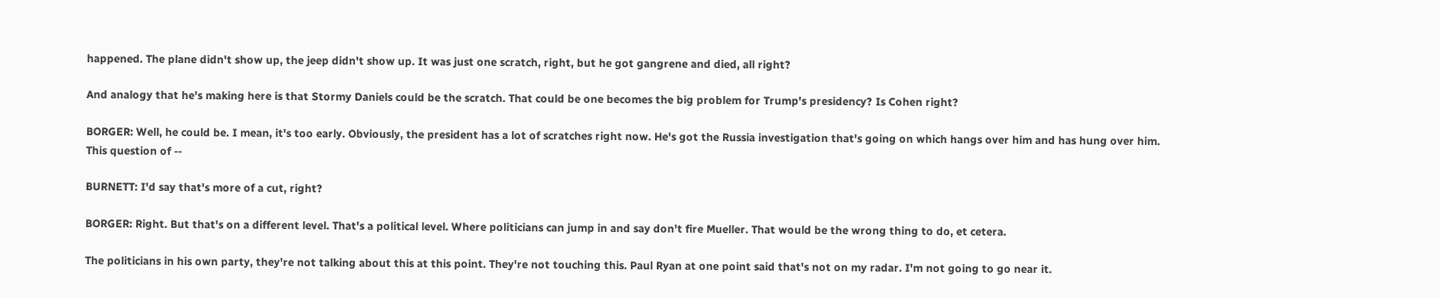happened. The plane didn't show up, the jeep didn't show up. It was just one scratch, right, but he got gangrene and died, all right?

And analogy that he's making here is that Stormy Daniels could be the scratch. That could be one becomes the big problem for Trump's presidency? Is Cohen right?

BORGER: Well, he could be. I mean, it's too early. Obviously, the president has a lot of scratches right now. He's got the Russia investigation that's going on which hangs over him and has hung over him. This question of --

BURNETT: I'd say that's more of a cut, right?

BORGER: Right. But that's on a different level. That's a political level. Where politicians can jump in and say don't fire Mueller. That would be the wrong thing to do, et cetera.

The politicians in his own party, they're not talking about this at this point. They're not touching this. Paul Ryan at one point said that's not on my radar. I'm not going to go near it.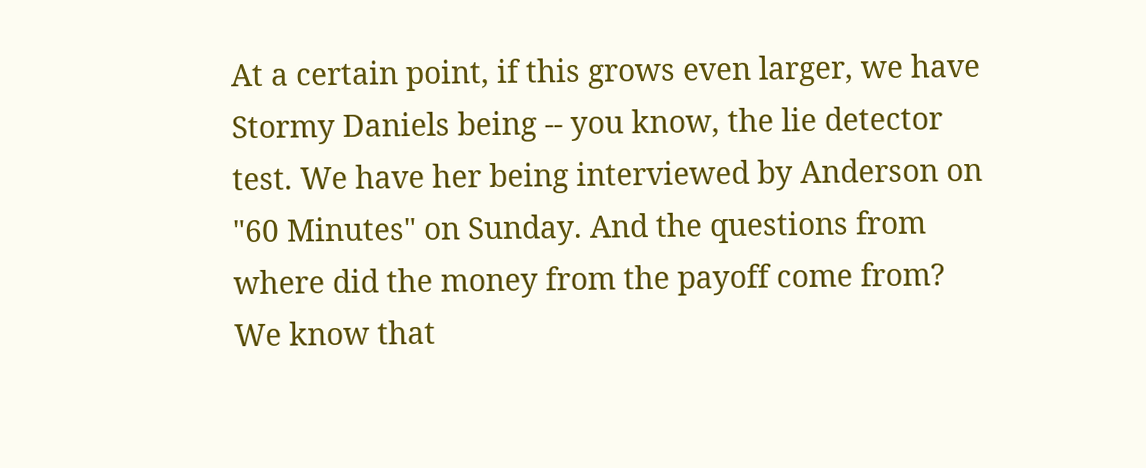At a certain point, if this grows even larger, we have Stormy Daniels being -- you know, the lie detector test. We have her being interviewed by Anderson on "60 Minutes" on Sunday. And the questions from where did the money from the payoff come from? We know that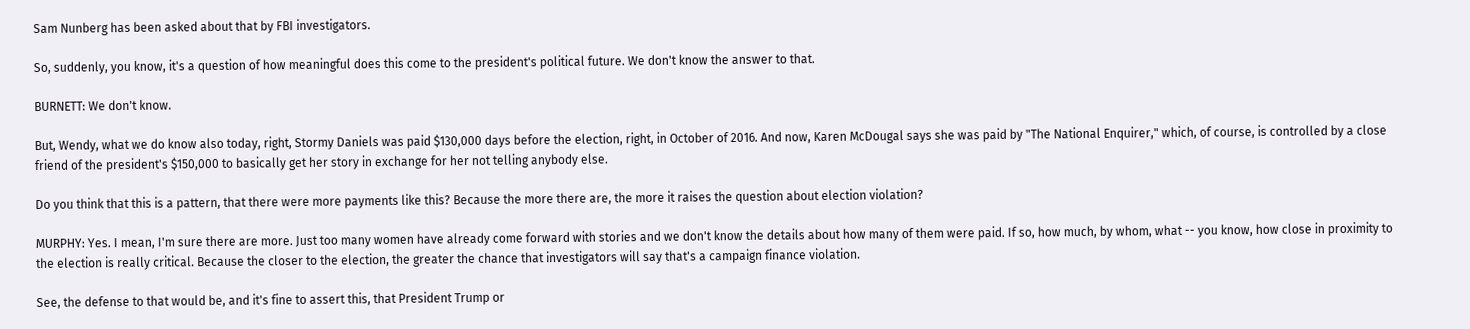Sam Nunberg has been asked about that by FBI investigators.

So, suddenly, you know, it's a question of how meaningful does this come to the president's political future. We don't know the answer to that.

BURNETT: We don't know.

But, Wendy, what we do know also today, right, Stormy Daniels was paid $130,000 days before the election, right, in October of 2016. And now, Karen McDougal says she was paid by "The National Enquirer," which, of course, is controlled by a close friend of the president's $150,000 to basically get her story in exchange for her not telling anybody else.

Do you think that this is a pattern, that there were more payments like this? Because the more there are, the more it raises the question about election violation?

MURPHY: Yes. I mean, I'm sure there are more. Just too many women have already come forward with stories and we don't know the details about how many of them were paid. If so, how much, by whom, what -- you know, how close in proximity to the election is really critical. Because the closer to the election, the greater the chance that investigators will say that's a campaign finance violation.

See, the defense to that would be, and it's fine to assert this, that President Trump or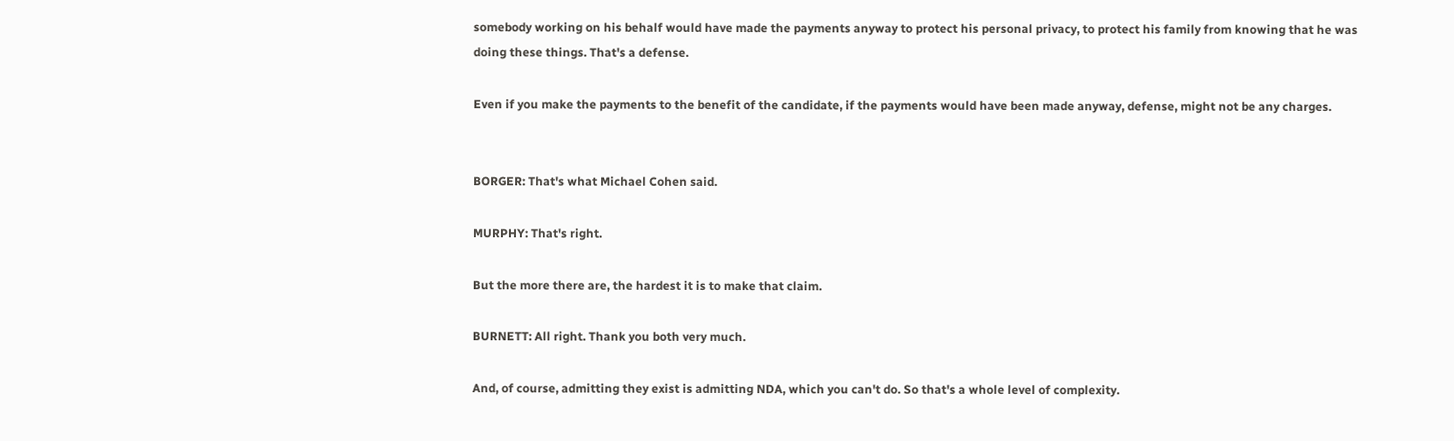somebody working on his behalf would have made the payments anyway to protect his personal privacy, to protect his family from knowing that he was doing these things. That's a defense.

Even if you make the payments to the benefit of the candidate, if the payments would have been made anyway, defense, might not be any charges.


BORGER: That's what Michael Cohen said.

MURPHY: That's right.

But the more there are, the hardest it is to make that claim.

BURNETT: All right. Thank you both very much.

And, of course, admitting they exist is admitting NDA, which you can't do. So that's a whole level of complexity.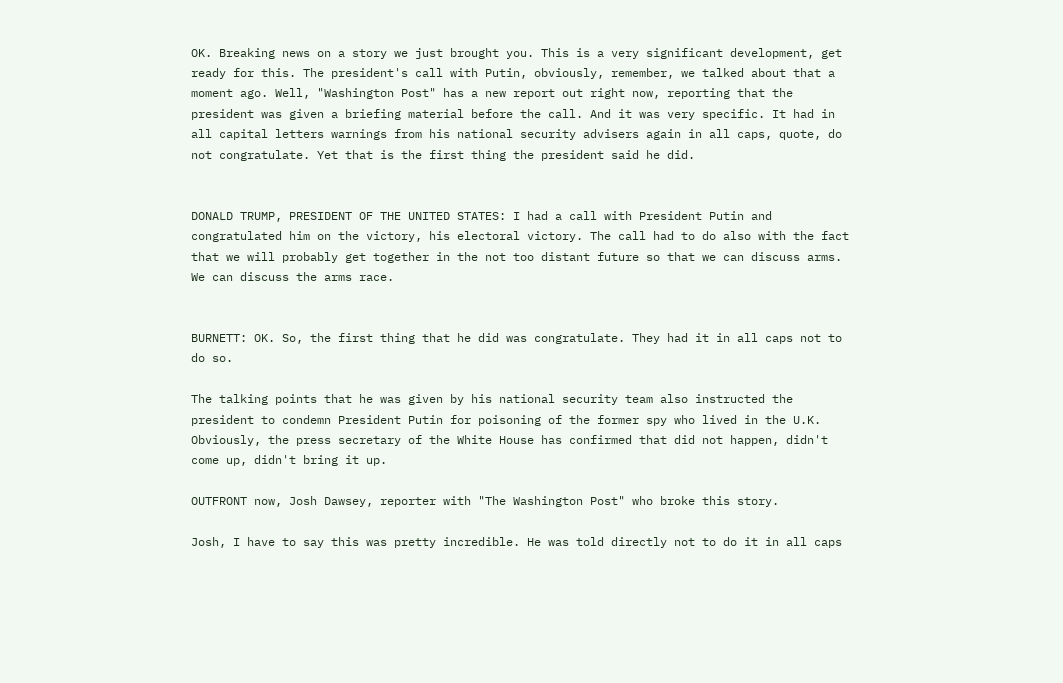OK. Breaking news on a story we just brought you. This is a very significant development, get ready for this. The president's call with Putin, obviously, remember, we talked about that a moment ago. Well, "Washington Post" has a new report out right now, reporting that the president was given a briefing material before the call. And it was very specific. It had in all capital letters warnings from his national security advisers again in all caps, quote, do not congratulate. Yet that is the first thing the president said he did.


DONALD TRUMP, PRESIDENT OF THE UNITED STATES: I had a call with President Putin and congratulated him on the victory, his electoral victory. The call had to do also with the fact that we will probably get together in the not too distant future so that we can discuss arms. We can discuss the arms race.


BURNETT: OK. So, the first thing that he did was congratulate. They had it in all caps not to do so.

The talking points that he was given by his national security team also instructed the president to condemn President Putin for poisoning of the former spy who lived in the U.K. Obviously, the press secretary of the White House has confirmed that did not happen, didn't come up, didn't bring it up.

OUTFRONT now, Josh Dawsey, reporter with "The Washington Post" who broke this story.

Josh, I have to say this was pretty incredible. He was told directly not to do it in all caps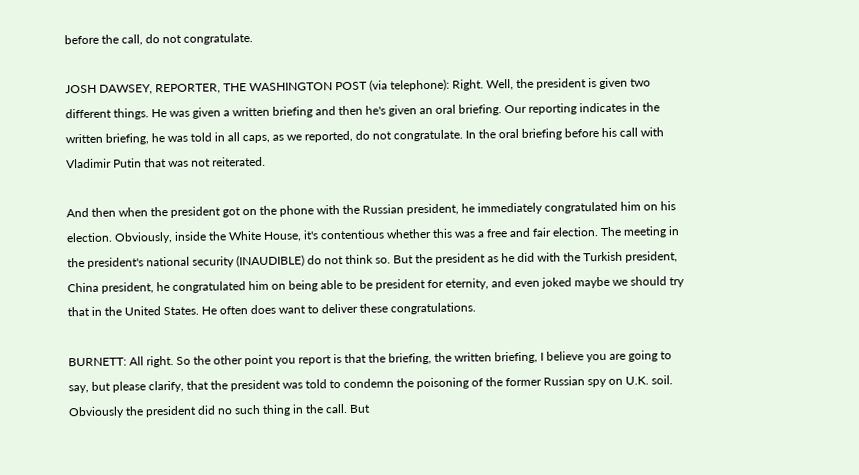before the call, do not congratulate.

JOSH DAWSEY, REPORTER, THE WASHINGTON POST (via telephone): Right. Well, the president is given two different things. He was given a written briefing and then he's given an oral briefing. Our reporting indicates in the written briefing, he was told in all caps, as we reported, do not congratulate. In the oral briefing before his call with Vladimir Putin that was not reiterated.

And then when the president got on the phone with the Russian president, he immediately congratulated him on his election. Obviously, inside the White House, it's contentious whether this was a free and fair election. The meeting in the president's national security (INAUDIBLE) do not think so. But the president as he did with the Turkish president, China president, he congratulated him on being able to be president for eternity, and even joked maybe we should try that in the United States. He often does want to deliver these congratulations.

BURNETT: All right. So the other point you report is that the briefing, the written briefing, I believe you are going to say, but please clarify, that the president was told to condemn the poisoning of the former Russian spy on U.K. soil. Obviously the president did no such thing in the call. But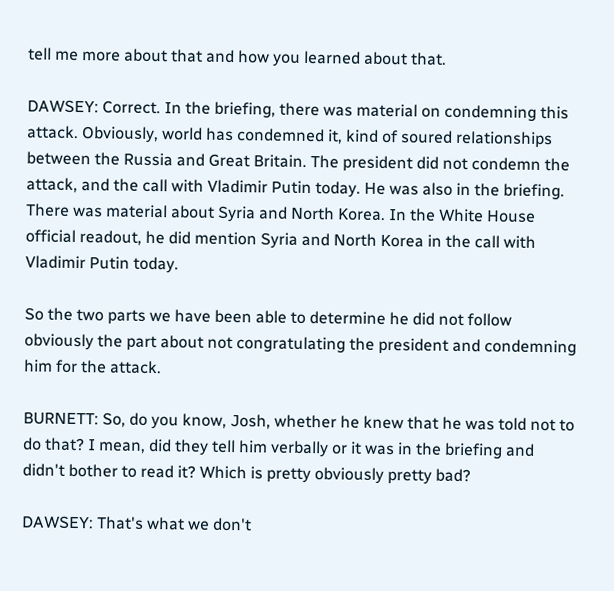tell me more about that and how you learned about that.

DAWSEY: Correct. In the briefing, there was material on condemning this attack. Obviously, world has condemned it, kind of soured relationships between the Russia and Great Britain. The president did not condemn the attack, and the call with Vladimir Putin today. He was also in the briefing. There was material about Syria and North Korea. In the White House official readout, he did mention Syria and North Korea in the call with Vladimir Putin today.

So the two parts we have been able to determine he did not follow obviously the part about not congratulating the president and condemning him for the attack.

BURNETT: So, do you know, Josh, whether he knew that he was told not to do that? I mean, did they tell him verbally or it was in the briefing and didn't bother to read it? Which is pretty obviously pretty bad?

DAWSEY: That's what we don't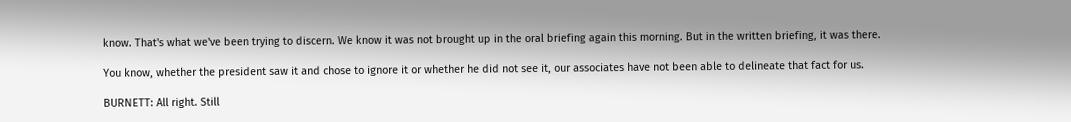know. That's what we've been trying to discern. We know it was not brought up in the oral briefing again this morning. But in the written briefing, it was there.

You know, whether the president saw it and chose to ignore it or whether he did not see it, our associates have not been able to delineate that fact for us.

BURNETT: All right. Still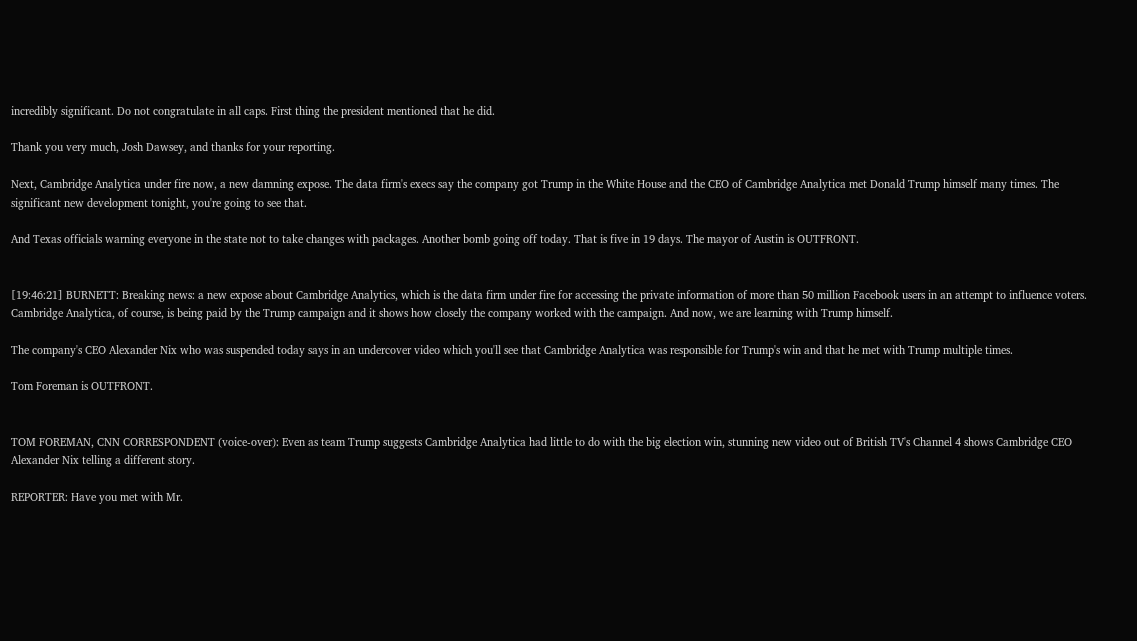incredibly significant. Do not congratulate in all caps. First thing the president mentioned that he did.

Thank you very much, Josh Dawsey, and thanks for your reporting.

Next, Cambridge Analytica under fire now, a new damning expose. The data firm's execs say the company got Trump in the White House and the CEO of Cambridge Analytica met Donald Trump himself many times. The significant new development tonight, you're going to see that.

And Texas officials warning everyone in the state not to take changes with packages. Another bomb going off today. That is five in 19 days. The mayor of Austin is OUTFRONT.


[19:46:21] BURNETT: Breaking news: a new expose about Cambridge Analytics, which is the data firm under fire for accessing the private information of more than 50 million Facebook users in an attempt to influence voters. Cambridge Analytica, of course, is being paid by the Trump campaign and it shows how closely the company worked with the campaign. And now, we are learning with Trump himself.

The company's CEO Alexander Nix who was suspended today says in an undercover video which you'll see that Cambridge Analytica was responsible for Trump's win and that he met with Trump multiple times.

Tom Foreman is OUTFRONT.


TOM FOREMAN, CNN CORRESPONDENT (voice-over): Even as team Trump suggests Cambridge Analytica had little to do with the big election win, stunning new video out of British TV's Channel 4 shows Cambridge CEO Alexander Nix telling a different story.

REPORTER: Have you met with Mr.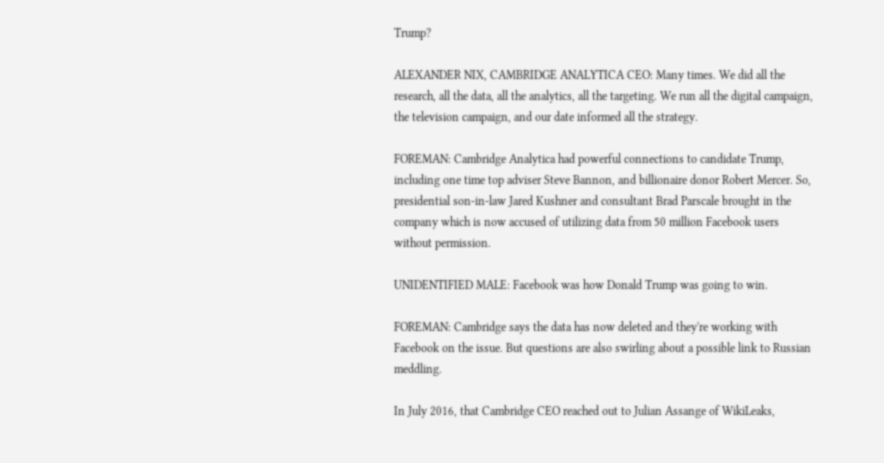Trump?

ALEXANDER NIX, CAMBRIDGE ANALYTICA CEO: Many times. We did all the research, all the data, all the analytics, all the targeting. We run all the digital campaign, the television campaign, and our date informed all the strategy.

FOREMAN: Cambridge Analytica had powerful connections to candidate Trump, including one time top adviser Steve Bannon, and billionaire donor Robert Mercer. So, presidential son-in-law Jared Kushner and consultant Brad Parscale brought in the company which is now accused of utilizing data from 50 million Facebook users without permission.

UNIDENTIFIED MALE: Facebook was how Donald Trump was going to win.

FOREMAN: Cambridge says the data has now deleted and they're working with Facebook on the issue. But questions are also swirling about a possible link to Russian meddling.

In July 2016, that Cambridge CEO reached out to Julian Assange of WikiLeaks,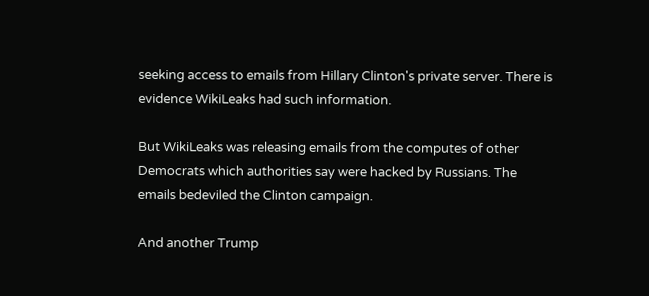seeking access to emails from Hillary Clinton's private server. There is evidence WikiLeaks had such information.

But WikiLeaks was releasing emails from the computes of other Democrats which authorities say were hacked by Russians. The emails bedeviled the Clinton campaign.

And another Trump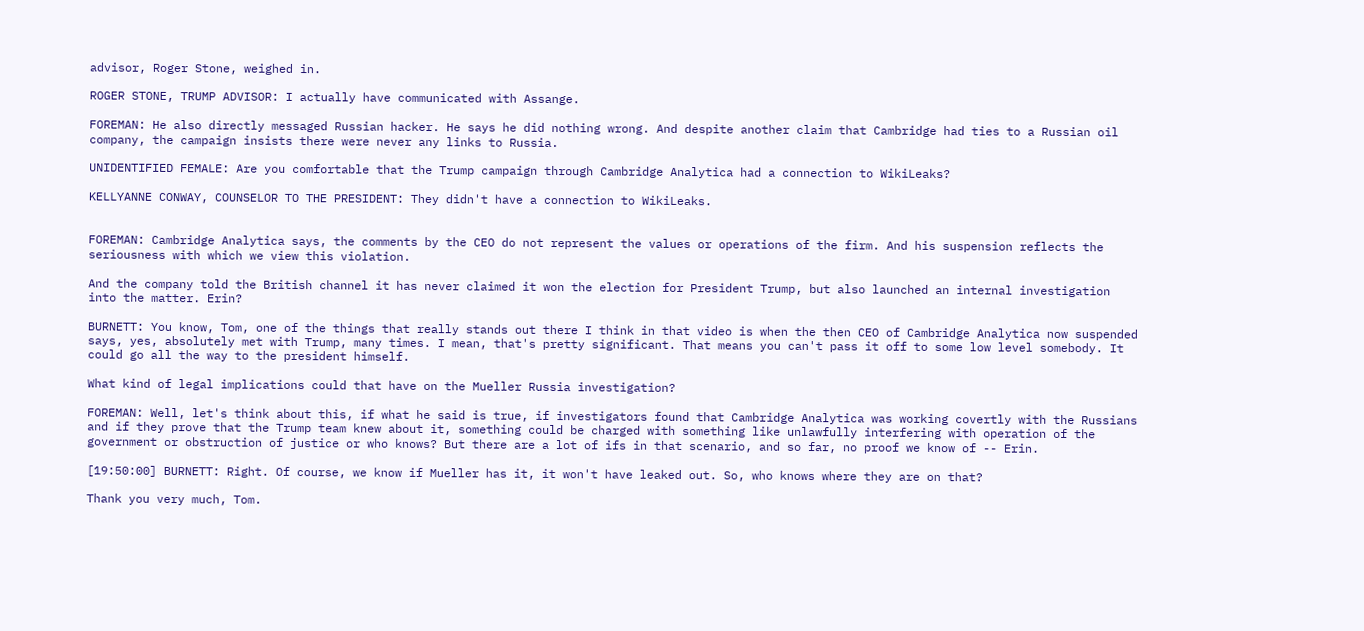advisor, Roger Stone, weighed in.

ROGER STONE, TRUMP ADVISOR: I actually have communicated with Assange.

FOREMAN: He also directly messaged Russian hacker. He says he did nothing wrong. And despite another claim that Cambridge had ties to a Russian oil company, the campaign insists there were never any links to Russia.

UNIDENTIFIED FEMALE: Are you comfortable that the Trump campaign through Cambridge Analytica had a connection to WikiLeaks?

KELLYANNE CONWAY, COUNSELOR TO THE PRESIDENT: They didn't have a connection to WikiLeaks.


FOREMAN: Cambridge Analytica says, the comments by the CEO do not represent the values or operations of the firm. And his suspension reflects the seriousness with which we view this violation.

And the company told the British channel it has never claimed it won the election for President Trump, but also launched an internal investigation into the matter. Erin?

BURNETT: You know, Tom, one of the things that really stands out there I think in that video is when the then CEO of Cambridge Analytica now suspended says, yes, absolutely met with Trump, many times. I mean, that's pretty significant. That means you can't pass it off to some low level somebody. It could go all the way to the president himself.

What kind of legal implications could that have on the Mueller Russia investigation?

FOREMAN: Well, let's think about this, if what he said is true, if investigators found that Cambridge Analytica was working covertly with the Russians and if they prove that the Trump team knew about it, something could be charged with something like unlawfully interfering with operation of the government or obstruction of justice or who knows? But there are a lot of ifs in that scenario, and so far, no proof we know of -- Erin.

[19:50:00] BURNETT: Right. Of course, we know if Mueller has it, it won't have leaked out. So, who knows where they are on that?

Thank you very much, Tom.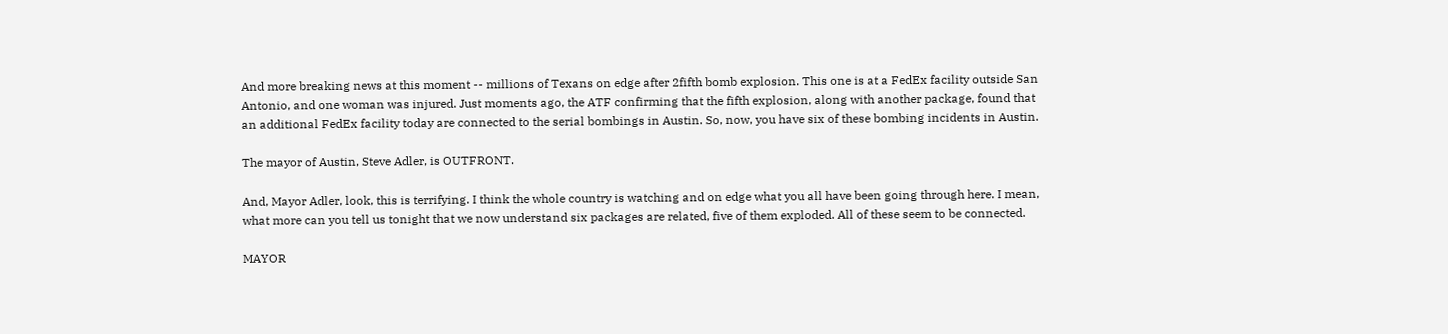And more breaking news at this moment -- millions of Texans on edge after 2fifth bomb explosion. This one is at a FedEx facility outside San Antonio, and one woman was injured. Just moments ago, the ATF confirming that the fifth explosion, along with another package, found that an additional FedEx facility today are connected to the serial bombings in Austin. So, now, you have six of these bombing incidents in Austin.

The mayor of Austin, Steve Adler, is OUTFRONT.

And, Mayor Adler, look, this is terrifying. I think the whole country is watching and on edge what you all have been going through here. I mean, what more can you tell us tonight that we now understand six packages are related, five of them exploded. All of these seem to be connected.

MAYOR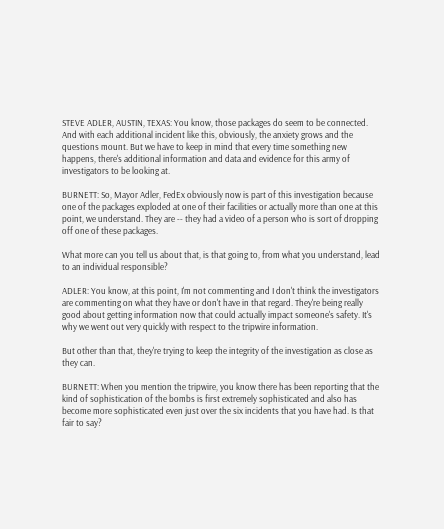STEVE ADLER, AUSTIN, TEXAS: You know, those packages do seem to be connected. And with each additional incident like this, obviously, the anxiety grows and the questions mount. But we have to keep in mind that every time something new happens, there's additional information and data and evidence for this army of investigators to be looking at.

BURNETT: So, Mayor Adler, FedEx obviously now is part of this investigation because one of the packages exploded at one of their facilities or actually more than one at this point, we understand. They are -- they had a video of a person who is sort of dropping off one of these packages.

What more can you tell us about that, is that going to, from what you understand, lead to an individual responsible?

ADLER: You know, at this point, I'm not commenting and I don't think the investigators are commenting on what they have or don't have in that regard. They're being really good about getting information now that could actually impact someone's safety. It's why we went out very quickly with respect to the tripwire information.

But other than that, they're trying to keep the integrity of the investigation as close as they can.

BURNETT: When you mention the tripwire, you know there has been reporting that the kind of sophistication of the bombs is first extremely sophisticated and also has become more sophisticated even just over the six incidents that you have had. Is that fair to say?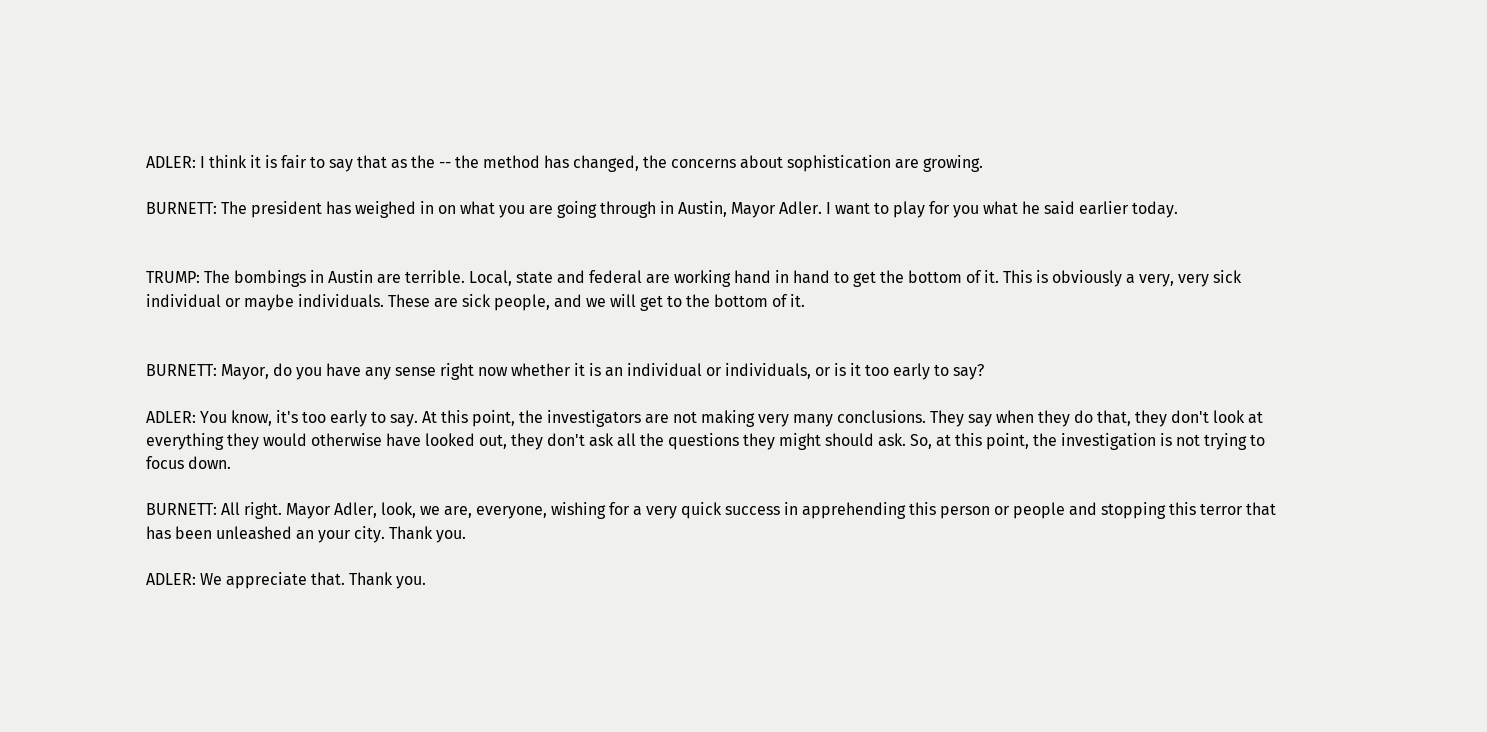ADLER: I think it is fair to say that as the -- the method has changed, the concerns about sophistication are growing.

BURNETT: The president has weighed in on what you are going through in Austin, Mayor Adler. I want to play for you what he said earlier today.


TRUMP: The bombings in Austin are terrible. Local, state and federal are working hand in hand to get the bottom of it. This is obviously a very, very sick individual or maybe individuals. These are sick people, and we will get to the bottom of it.


BURNETT: Mayor, do you have any sense right now whether it is an individual or individuals, or is it too early to say?

ADLER: You know, it's too early to say. At this point, the investigators are not making very many conclusions. They say when they do that, they don't look at everything they would otherwise have looked out, they don't ask all the questions they might should ask. So, at this point, the investigation is not trying to focus down.

BURNETT: All right. Mayor Adler, look, we are, everyone, wishing for a very quick success in apprehending this person or people and stopping this terror that has been unleashed an your city. Thank you.

ADLER: We appreciate that. Thank you.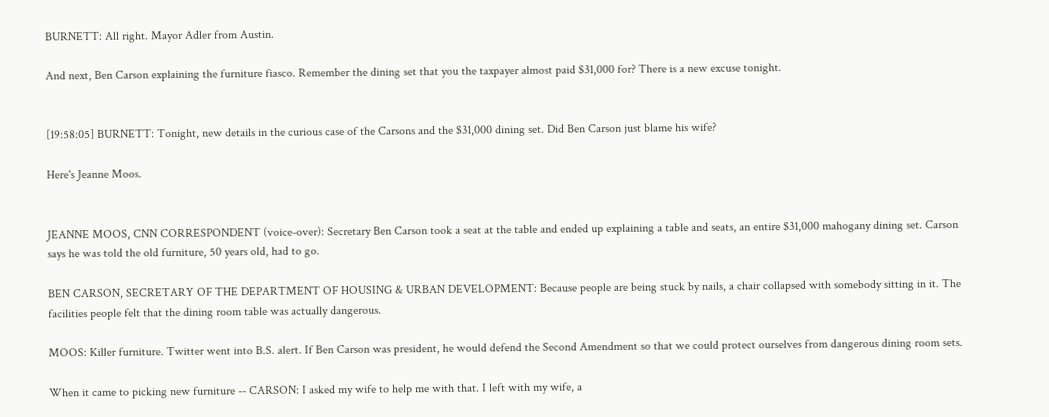BURNETT: All right. Mayor Adler from Austin.

And next, Ben Carson explaining the furniture fiasco. Remember the dining set that you the taxpayer almost paid $31,000 for? There is a new excuse tonight.


[19:58:05] BURNETT: Tonight, new details in the curious case of the Carsons and the $31,000 dining set. Did Ben Carson just blame his wife?

Here's Jeanne Moos.


JEANNE MOOS, CNN CORRESPONDENT (voice-over): Secretary Ben Carson took a seat at the table and ended up explaining a table and seats, an entire $31,000 mahogany dining set. Carson says he was told the old furniture, 50 years old, had to go.

BEN CARSON, SECRETARY OF THE DEPARTMENT OF HOUSING & URBAN DEVELOPMENT: Because people are being stuck by nails, a chair collapsed with somebody sitting in it. The facilities people felt that the dining room table was actually dangerous.

MOOS: Killer furniture. Twitter went into B.S. alert. If Ben Carson was president, he would defend the Second Amendment so that we could protect ourselves from dangerous dining room sets.

When it came to picking new furniture -- CARSON: I asked my wife to help me with that. I left with my wife, a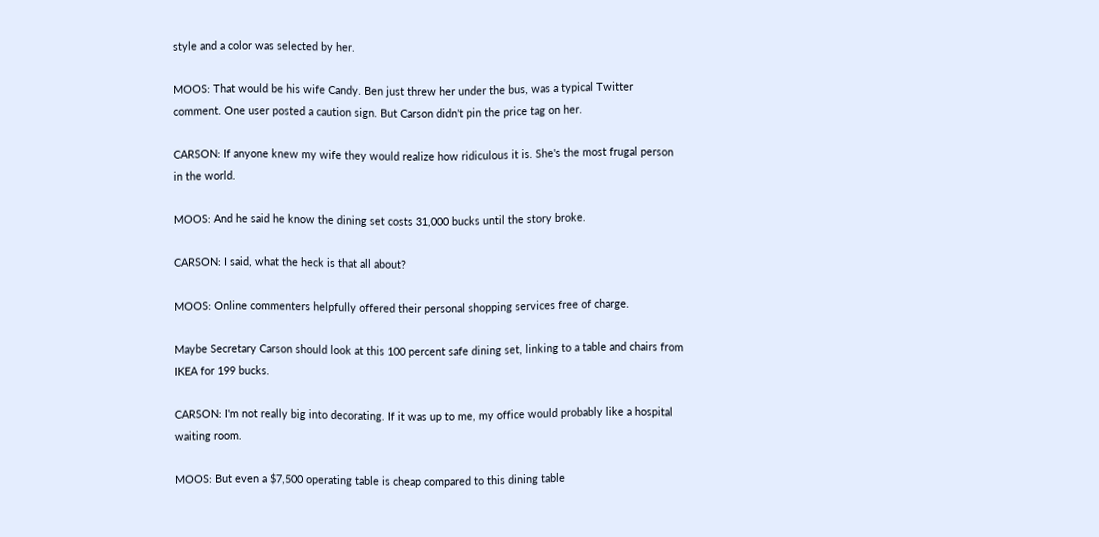style and a color was selected by her.

MOOS: That would be his wife Candy. Ben just threw her under the bus, was a typical Twitter comment. One user posted a caution sign. But Carson didn't pin the price tag on her.

CARSON: If anyone knew my wife they would realize how ridiculous it is. She's the most frugal person in the world.

MOOS: And he said he know the dining set costs 31,000 bucks until the story broke.

CARSON: I said, what the heck is that all about?

MOOS: Online commenters helpfully offered their personal shopping services free of charge.

Maybe Secretary Carson should look at this 100 percent safe dining set, linking to a table and chairs from IKEA for 199 bucks.

CARSON: I'm not really big into decorating. If it was up to me, my office would probably like a hospital waiting room.

MOOS: But even a $7,500 operating table is cheap compared to this dining table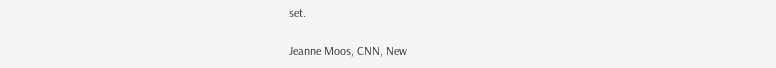set.

Jeanne Moos, CNN, New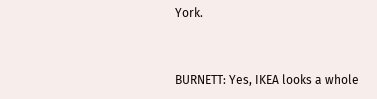York.


BURNETT: Yes, IKEA looks a whole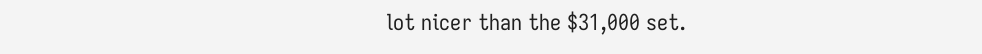lot nicer than the $31,000 set.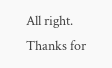All right. Thanks for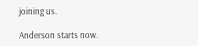joining us.

Anderson starts now.